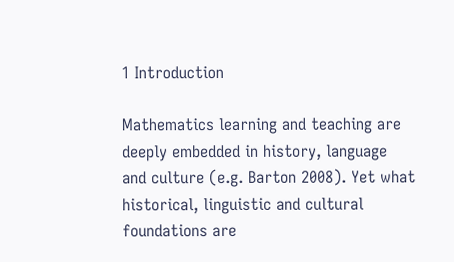1 Introduction

Mathematics learning and teaching are deeply embedded in history, language and culture (e.g. Barton 2008). Yet what historical, linguistic and cultural foundations are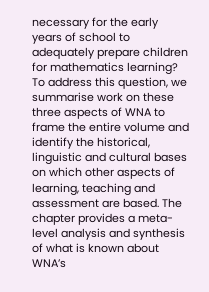necessary for the early years of school to adequately prepare children for mathematics learning? To address this question, we summarise work on these three aspects of WNA to frame the entire volume and identify the historical, linguistic and cultural bases on which other aspects of learning, teaching and assessment are based. The chapter provides a meta-level analysis and synthesis of what is known about WNA’s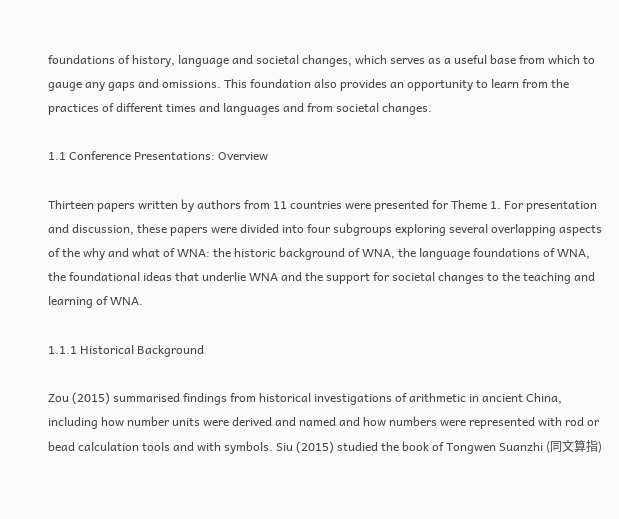foundations of history, language and societal changes, which serves as a useful base from which to gauge any gaps and omissions. This foundation also provides an opportunity to learn from the practices of different times and languages and from societal changes.

1.1 Conference Presentations: Overview

Thirteen papers written by authors from 11 countries were presented for Theme 1. For presentation and discussion, these papers were divided into four subgroups exploring several overlapping aspects of the why and what of WNA: the historic background of WNA, the language foundations of WNA, the foundational ideas that underlie WNA and the support for societal changes to the teaching and learning of WNA.

1.1.1 Historical Background

Zou (2015) summarised findings from historical investigations of arithmetic in ancient China, including how number units were derived and named and how numbers were represented with rod or bead calculation tools and with symbols. Siu (2015) studied the book of Tongwen Suanzhi (同文算指)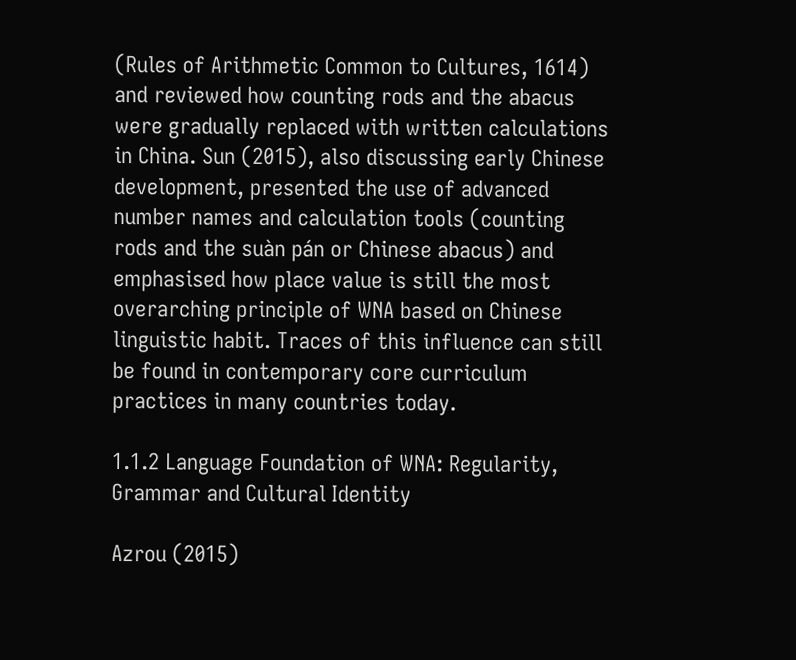(Rules of Arithmetic Common to Cultures, 1614) and reviewed how counting rods and the abacus were gradually replaced with written calculations in China. Sun (2015), also discussing early Chinese development, presented the use of advanced number names and calculation tools (counting rods and the suàn pán or Chinese abacus) and emphasised how place value is still the most overarching principle of WNA based on Chinese linguistic habit. Traces of this influence can still be found in contemporary core curriculum practices in many countries today.

1.1.2 Language Foundation of WNA: Regularity, Grammar and Cultural Identity

Azrou (2015)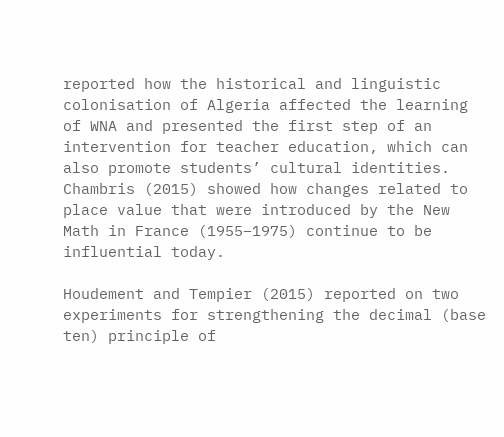reported how the historical and linguistic colonisation of Algeria affected the learning of WNA and presented the first step of an intervention for teacher education, which can also promote students’ cultural identities. Chambris (2015) showed how changes related to place value that were introduced by the New Math in France (1955–1975) continue to be influential today.

Houdement and Tempier (2015) reported on two experiments for strengthening the decimal (base ten) principle of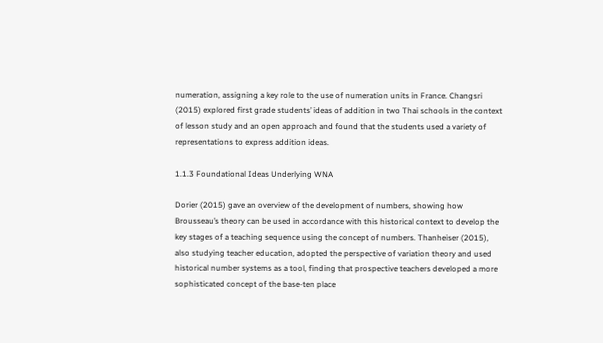numeration, assigning a key role to the use of numeration units in France. Changsri (2015) explored first grade students’ ideas of addition in two Thai schools in the context of lesson study and an open approach and found that the students used a variety of representations to express addition ideas.

1.1.3 Foundational Ideas Underlying WNA

Dorier (2015) gave an overview of the development of numbers, showing how Brousseau’s theory can be used in accordance with this historical context to develop the key stages of a teaching sequence using the concept of numbers. Thanheiser (2015), also studying teacher education, adopted the perspective of variation theory and used historical number systems as a tool, finding that prospective teachers developed a more sophisticated concept of the base-ten place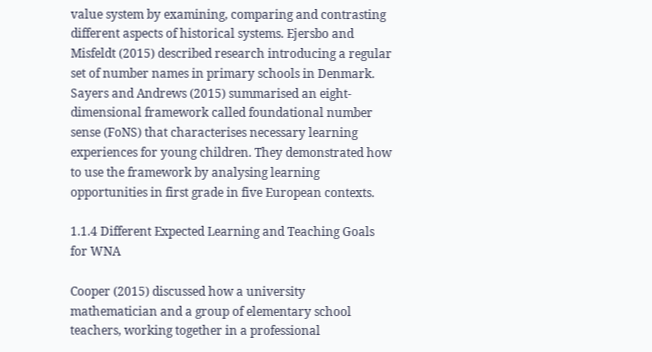value system by examining, comparing and contrasting different aspects of historical systems. Ejersbo and Misfeldt (2015) described research introducing a regular set of number names in primary schools in Denmark. Sayers and Andrews (2015) summarised an eight-dimensional framework called foundational number sense (FoNS) that characterises necessary learning experiences for young children. They demonstrated how to use the framework by analysing learning opportunities in first grade in five European contexts.

1.1.4 Different Expected Learning and Teaching Goals for WNA

Cooper (2015) discussed how a university mathematician and a group of elementary school teachers, working together in a professional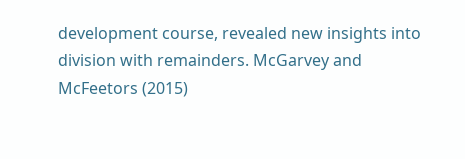development course, revealed new insights into division with remainders. McGarvey and McFeetors (2015)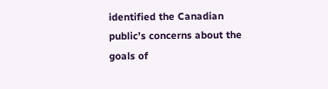identified the Canadian public’s concerns about the goals of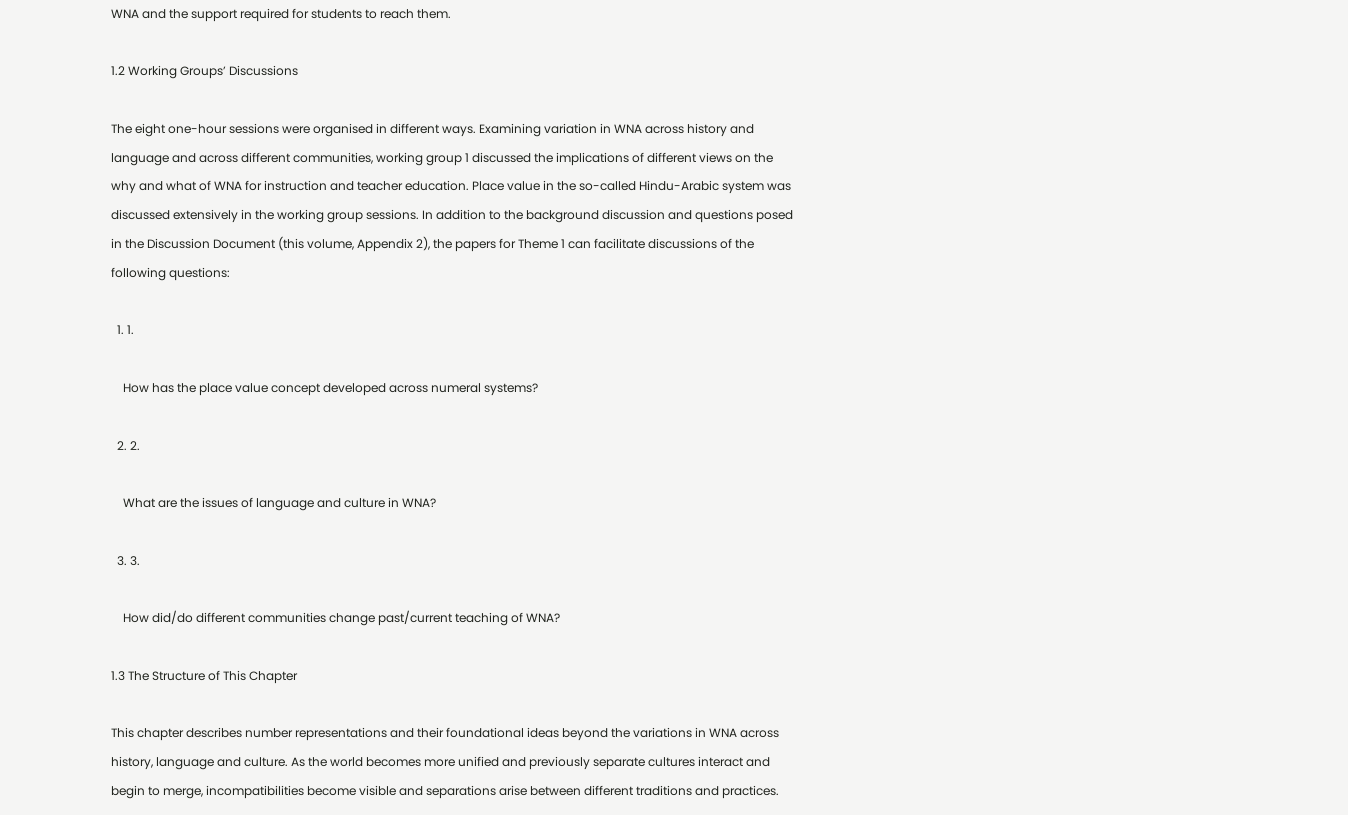WNA and the support required for students to reach them.

1.2 Working Groups’ Discussions

The eight one-hour sessions were organised in different ways. Examining variation in WNA across history and language and across different communities, working group 1 discussed the implications of different views on the why and what of WNA for instruction and teacher education. Place value in the so-called Hindu-Arabic system was discussed extensively in the working group sessions. In addition to the background discussion and questions posed in the Discussion Document (this volume, Appendix 2), the papers for Theme 1 can facilitate discussions of the following questions:

  1. 1.

    How has the place value concept developed across numeral systems?

  2. 2.

    What are the issues of language and culture in WNA?

  3. 3.

    How did/do different communities change past/current teaching of WNA?

1.3 The Structure of This Chapter

This chapter describes number representations and their foundational ideas beyond the variations in WNA across history, language and culture. As the world becomes more unified and previously separate cultures interact and begin to merge, incompatibilities become visible and separations arise between different traditions and practices.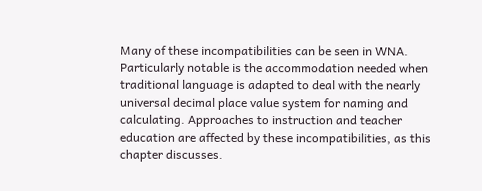Many of these incompatibilities can be seen in WNA. Particularly notable is the accommodation needed when traditional language is adapted to deal with the nearly universal decimal place value system for naming and calculating. Approaches to instruction and teacher education are affected by these incompatibilities, as this chapter discusses.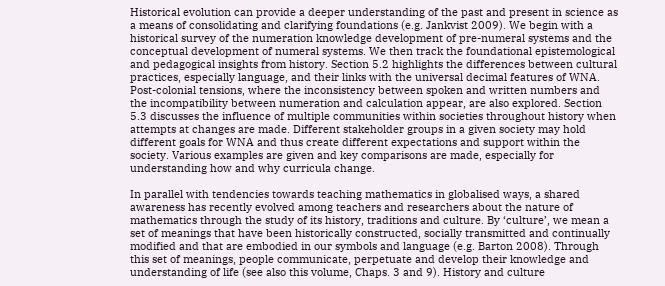Historical evolution can provide a deeper understanding of the past and present in science as a means of consolidating and clarifying foundations (e.g. Jankvist 2009). We begin with a historical survey of the numeration knowledge development of pre-numeral systems and the conceptual development of numeral systems. We then track the foundational epistemological and pedagogical insights from history. Section 5.2 highlights the differences between cultural practices, especially language, and their links with the universal decimal features of WNA. Post-colonial tensions, where the inconsistency between spoken and written numbers and the incompatibility between numeration and calculation appear, are also explored. Section 5.3 discusses the influence of multiple communities within societies throughout history when attempts at changes are made. Different stakeholder groups in a given society may hold different goals for WNA and thus create different expectations and support within the society. Various examples are given and key comparisons are made, especially for understanding how and why curricula change.

In parallel with tendencies towards teaching mathematics in globalised ways, a shared awareness has recently evolved among teachers and researchers about the nature of mathematics through the study of its history, traditions and culture. By ‘culture’, we mean a set of meanings that have been historically constructed, socially transmitted and continually modified and that are embodied in our symbols and language (e.g. Barton 2008). Through this set of meanings, people communicate, perpetuate and develop their knowledge and understanding of life (see also this volume, Chaps. 3 and 9). History and culture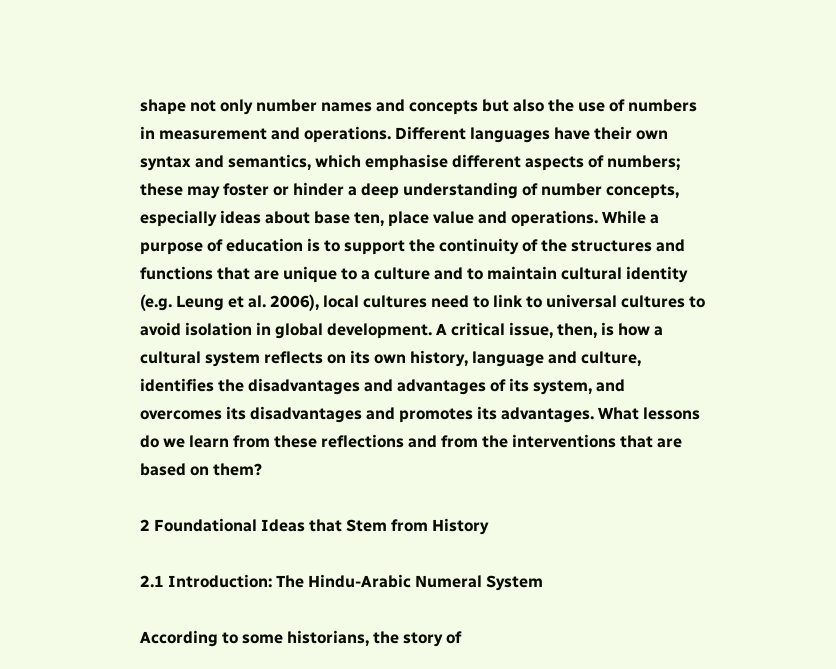shape not only number names and concepts but also the use of numbers in measurement and operations. Different languages have their own syntax and semantics, which emphasise different aspects of numbers; these may foster or hinder a deep understanding of number concepts, especially ideas about base ten, place value and operations. While a purpose of education is to support the continuity of the structures and functions that are unique to a culture and to maintain cultural identity (e.g. Leung et al. 2006), local cultures need to link to universal cultures to avoid isolation in global development. A critical issue, then, is how a cultural system reflects on its own history, language and culture, identifies the disadvantages and advantages of its system, and overcomes its disadvantages and promotes its advantages. What lessons do we learn from these reflections and from the interventions that are based on them?

2 Foundational Ideas that Stem from History

2.1 Introduction: The Hindu-Arabic Numeral System

According to some historians, the story of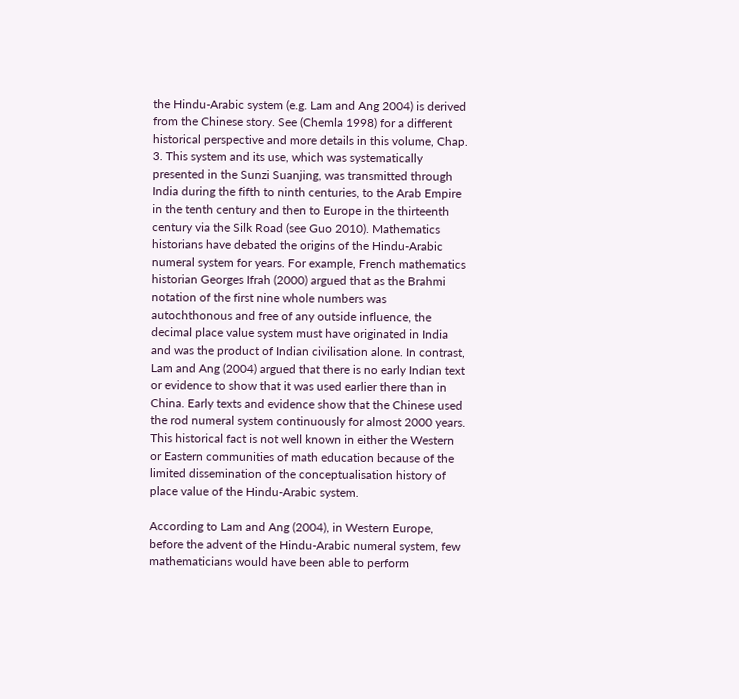the Hindu-Arabic system (e.g. Lam and Ang 2004) is derived from the Chinese story. See (Chemla 1998) for a different historical perspective and more details in this volume, Chap. 3. This system and its use, which was systematically presented in the Sunzi Suanjing, was transmitted through India during the fifth to ninth centuries, to the Arab Empire in the tenth century and then to Europe in the thirteenth century via the Silk Road (see Guo 2010). Mathematics historians have debated the origins of the Hindu-Arabic numeral system for years. For example, French mathematics historian Georges Ifrah (2000) argued that as the Brahmi notation of the first nine whole numbers was autochthonous and free of any outside influence, the decimal place value system must have originated in India and was the product of Indian civilisation alone. In contrast, Lam and Ang (2004) argued that there is no early Indian text or evidence to show that it was used earlier there than in China. Early texts and evidence show that the Chinese used the rod numeral system continuously for almost 2000 years. This historical fact is not well known in either the Western or Eastern communities of math education because of the limited dissemination of the conceptualisation history of place value of the Hindu-Arabic system.

According to Lam and Ang (2004), in Western Europe, before the advent of the Hindu-Arabic numeral system, few mathematicians would have been able to perform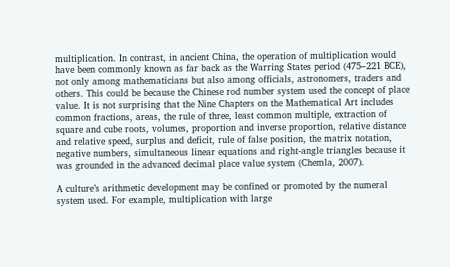multiplication. In contrast, in ancient China, the operation of multiplication would have been commonly known as far back as the Warring States period (475–221 BCE), not only among mathematicians but also among officials, astronomers, traders and others. This could be because the Chinese rod number system used the concept of place value. It is not surprising that the Nine Chapters on the Mathematical Art includes common fractions, areas, the rule of three, least common multiple, extraction of square and cube roots, volumes, proportion and inverse proportion, relative distance and relative speed, surplus and deficit, rule of false position, the matrix notation, negative numbers, simultaneous linear equations and right-angle triangles because it was grounded in the advanced decimal place value system (Chemla, 2007).

A culture’s arithmetic development may be confined or promoted by the numeral system used. For example, multiplication with large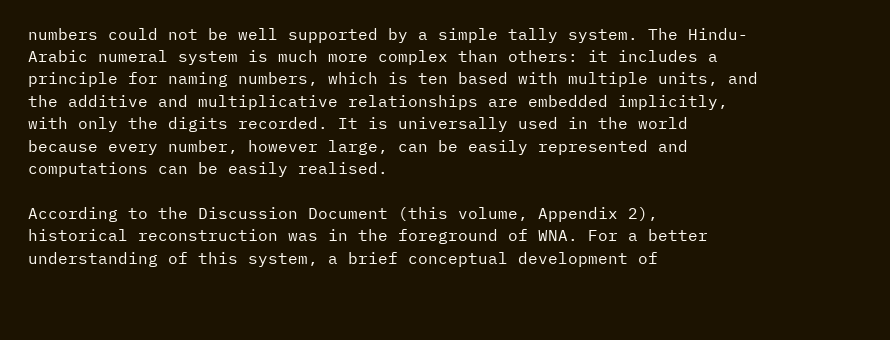numbers could not be well supported by a simple tally system. The Hindu-Arabic numeral system is much more complex than others: it includes a principle for naming numbers, which is ten based with multiple units, and the additive and multiplicative relationships are embedded implicitly, with only the digits recorded. It is universally used in the world because every number, however large, can be easily represented and computations can be easily realised.

According to the Discussion Document (this volume, Appendix 2), historical reconstruction was in the foreground of WNA. For a better understanding of this system, a brief conceptual development of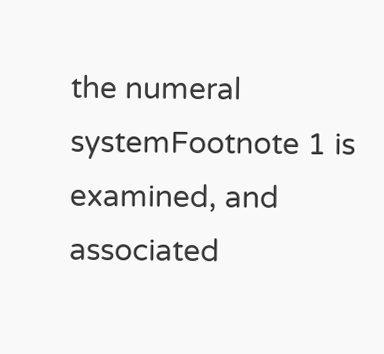the numeral systemFootnote 1 is examined, and associated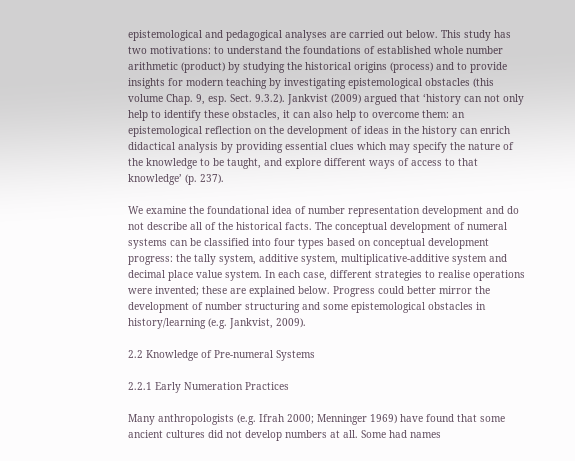epistemological and pedagogical analyses are carried out below. This study has two motivations: to understand the foundations of established whole number arithmetic (product) by studying the historical origins (process) and to provide insights for modern teaching by investigating epistemological obstacles (this volume Chap. 9, esp. Sect. 9.3.2). Jankvist (2009) argued that ‘history can not only help to identify these obstacles, it can also help to overcome them: an epistemological reflection on the development of ideas in the history can enrich didactical analysis by providing essential clues which may specify the nature of the knowledge to be taught, and explore different ways of access to that knowledge’ (p. 237).

We examine the foundational idea of number representation development and do not describe all of the historical facts. The conceptual development of numeral systems can be classified into four types based on conceptual development progress: the tally system, additive system, multiplicative-additive system and decimal place value system. In each case, different strategies to realise operations were invented; these are explained below. Progress could better mirror the development of number structuring and some epistemological obstacles in history/learning (e.g. Jankvist, 2009).

2.2 Knowledge of Pre-numeral Systems

2.2.1 Early Numeration Practices

Many anthropologists (e.g. Ifrah 2000; Menninger 1969) have found that some ancient cultures did not develop numbers at all. Some had names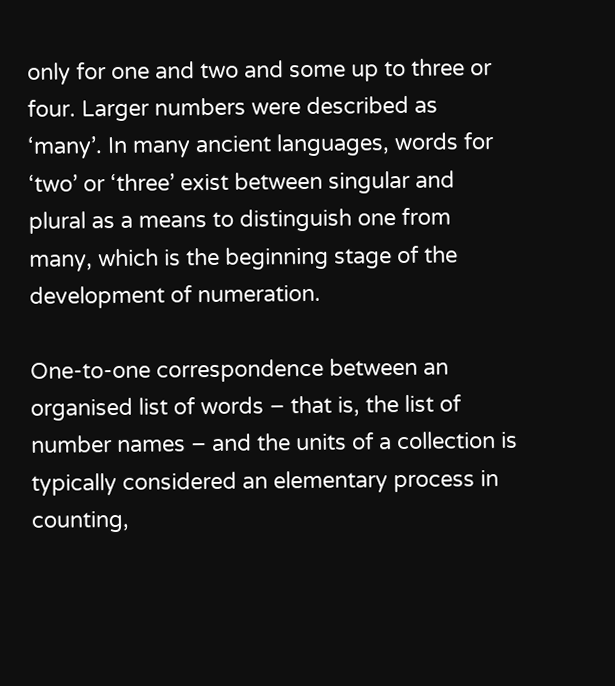only for one and two and some up to three or four. Larger numbers were described as ‘many’. In many ancient languages, words for ‘two’ or ‘three’ exist between singular and plural as a means to distinguish one from many, which is the beginning stage of the development of numeration.

One-to-one correspondence between an organised list of words – that is, the list of number names – and the units of a collection is typically considered an elementary process in counting,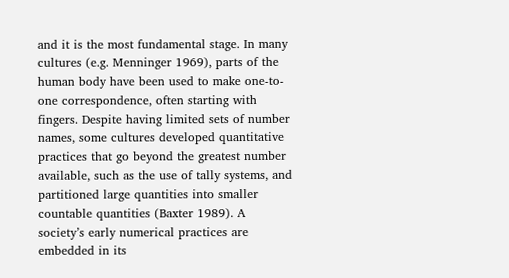and it is the most fundamental stage. In many cultures (e.g. Menninger 1969), parts of the human body have been used to make one-to-one correspondence, often starting with fingers. Despite having limited sets of number names, some cultures developed quantitative practices that go beyond the greatest number available, such as the use of tally systems, and partitioned large quantities into smaller countable quantities (Baxter 1989). A society’s early numerical practices are embedded in its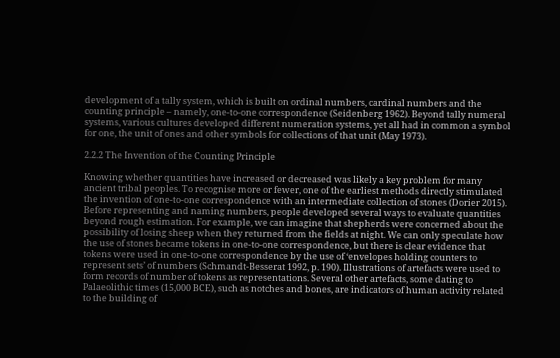development of a tally system, which is built on ordinal numbers, cardinal numbers and the counting principle – namely, one-to-one correspondence (Seidenberg 1962). Beyond tally numeral systems, various cultures developed different numeration systems, yet all had in common a symbol for one, the unit of ones and other symbols for collections of that unit (May 1973).

2.2.2 The Invention of the Counting Principle

Knowing whether quantities have increased or decreased was likely a key problem for many ancient tribal peoples. To recognise more or fewer, one of the earliest methods directly stimulated the invention of one-to-one correspondence with an intermediate collection of stones (Dorier 2015). Before representing and naming numbers, people developed several ways to evaluate quantities beyond rough estimation. For example, we can imagine that shepherds were concerned about the possibility of losing sheep when they returned from the fields at night. We can only speculate how the use of stones became tokens in one-to-one correspondence, but there is clear evidence that tokens were used in one-to-one correspondence by the use of ‘envelopes holding counters to represent sets’ of numbers (Schmandt-Besserat 1992, p. 190). Illustrations of artefacts were used to form records of number of tokens as representations. Several other artefacts, some dating to Palaeolithic times (15,000 BCE), such as notches and bones, are indicators of human activity related to the building of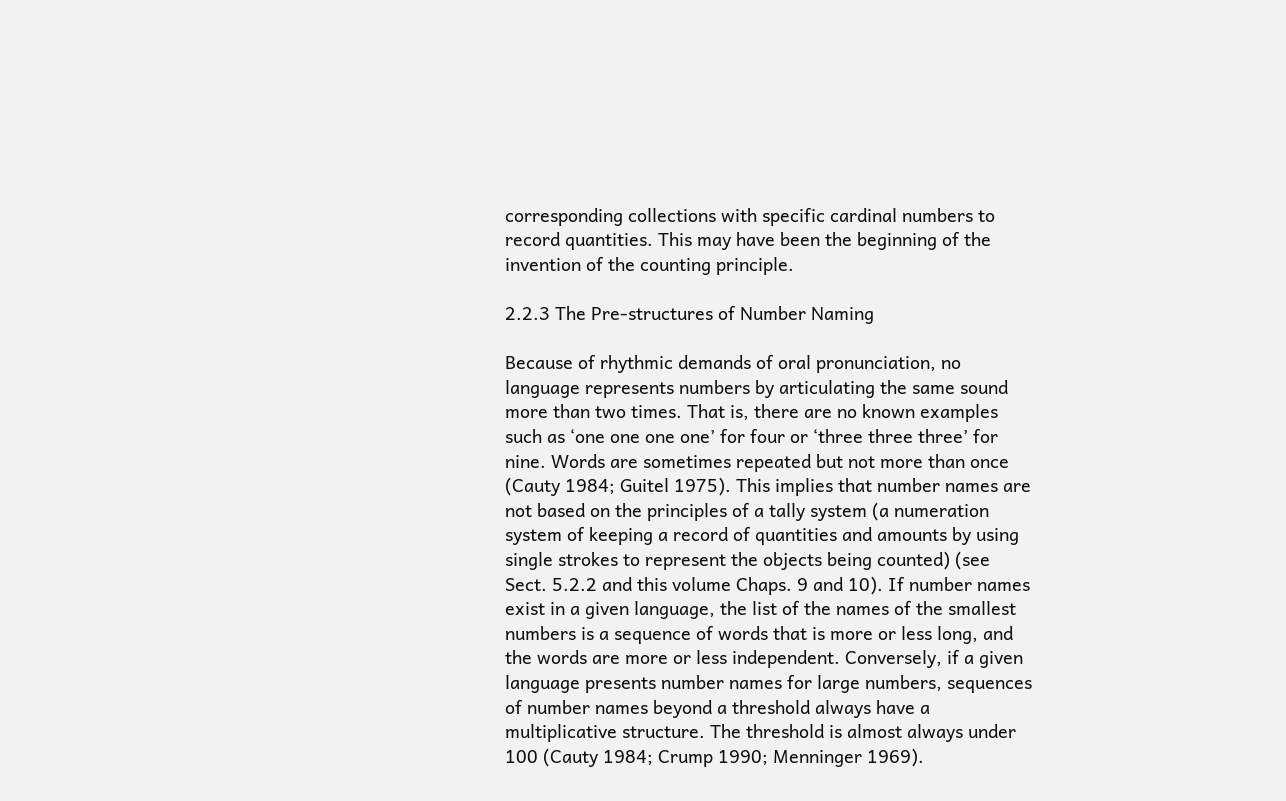corresponding collections with specific cardinal numbers to record quantities. This may have been the beginning of the invention of the counting principle.

2.2.3 The Pre-structures of Number Naming

Because of rhythmic demands of oral pronunciation, no language represents numbers by articulating the same sound more than two times. That is, there are no known examples such as ‘one one one one’ for four or ‘three three three’ for nine. Words are sometimes repeated but not more than once (Cauty 1984; Guitel 1975). This implies that number names are not based on the principles of a tally system (a numeration system of keeping a record of quantities and amounts by using single strokes to represent the objects being counted) (see Sect. 5.2.2 and this volume Chaps. 9 and 10). If number names exist in a given language, the list of the names of the smallest numbers is a sequence of words that is more or less long, and the words are more or less independent. Conversely, if a given language presents number names for large numbers, sequences of number names beyond a threshold always have a multiplicative structure. The threshold is almost always under 100 (Cauty 1984; Crump 1990; Menninger 1969).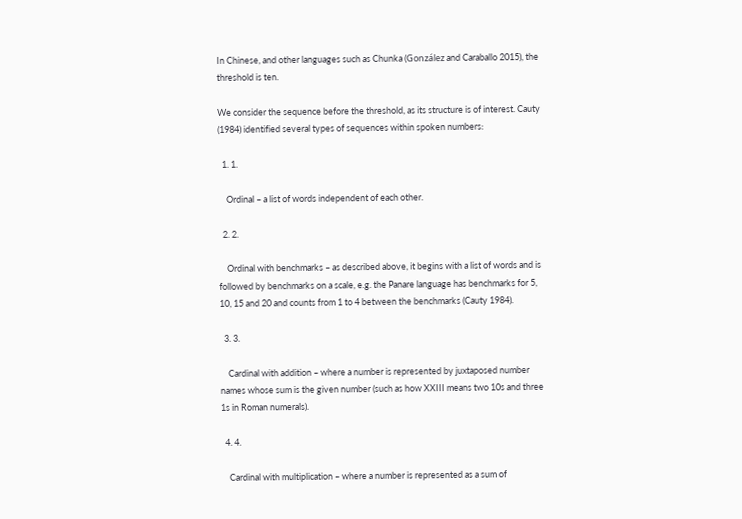In Chinese, and other languages such as Chunka (González and Caraballo 2015), the threshold is ten.

We consider the sequence before the threshold, as its structure is of interest. Cauty (1984) identified several types of sequences within spoken numbers:

  1. 1.

    Ordinal – a list of words independent of each other.

  2. 2.

    Ordinal with benchmarks – as described above, it begins with a list of words and is followed by benchmarks on a scale, e.g. the Panare language has benchmarks for 5, 10, 15 and 20 and counts from 1 to 4 between the benchmarks (Cauty 1984).

  3. 3.

    Cardinal with addition – where a number is represented by juxtaposed number names whose sum is the given number (such as how XXIII means two 10s and three 1s in Roman numerals).

  4. 4.

    Cardinal with multiplication – where a number is represented as a sum of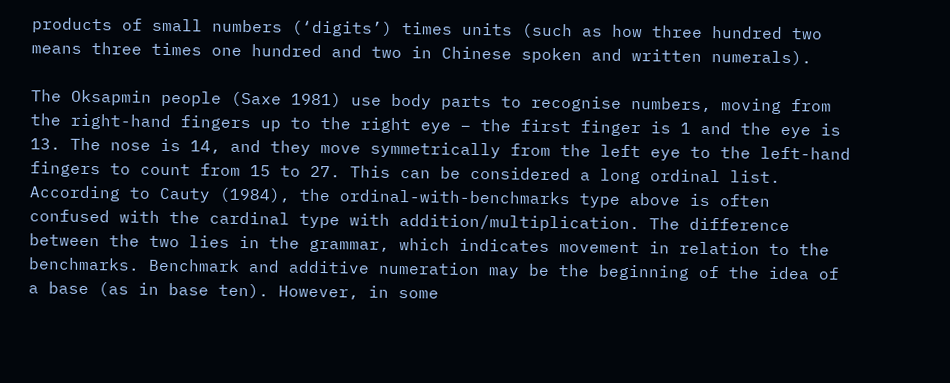products of small numbers (‘digits’) times units (such as how three hundred two means three times one hundred and two in Chinese spoken and written numerals).

The Oksapmin people (Saxe 1981) use body parts to recognise numbers, moving from the right-hand fingers up to the right eye – the first finger is 1 and the eye is 13. The nose is 14, and they move symmetrically from the left eye to the left-hand fingers to count from 15 to 27. This can be considered a long ordinal list. According to Cauty (1984), the ordinal-with-benchmarks type above is often confused with the cardinal type with addition/multiplication. The difference between the two lies in the grammar, which indicates movement in relation to the benchmarks. Benchmark and additive numeration may be the beginning of the idea of a base (as in base ten). However, in some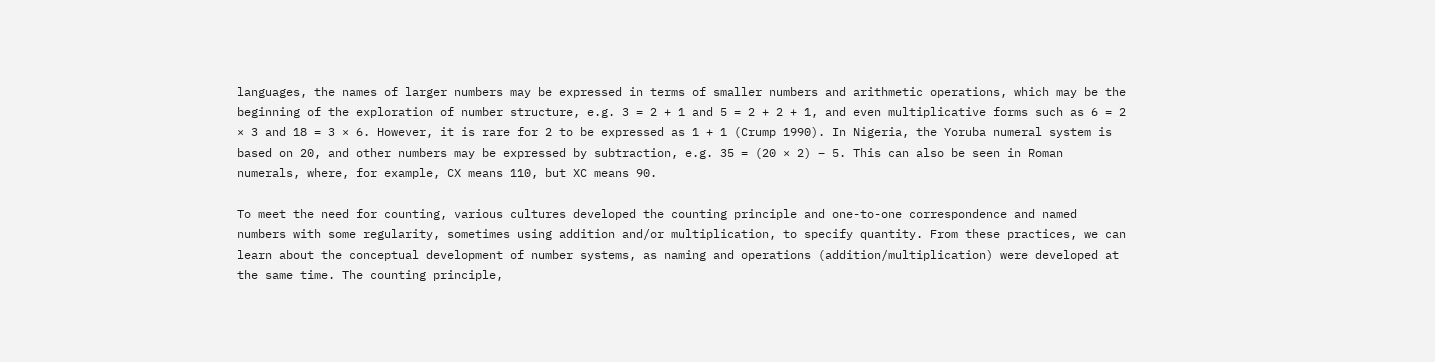languages, the names of larger numbers may be expressed in terms of smaller numbers and arithmetic operations, which may be the beginning of the exploration of number structure, e.g. 3 = 2 + 1 and 5 = 2 + 2 + 1, and even multiplicative forms such as 6 = 2 × 3 and 18 = 3 × 6. However, it is rare for 2 to be expressed as 1 + 1 (Crump 1990). In Nigeria, the Yoruba numeral system is based on 20, and other numbers may be expressed by subtraction, e.g. 35 = (20 × 2) – 5. This can also be seen in Roman numerals, where, for example, CX means 110, but XC means 90.

To meet the need for counting, various cultures developed the counting principle and one-to-one correspondence and named numbers with some regularity, sometimes using addition and/or multiplication, to specify quantity. From these practices, we can learn about the conceptual development of number systems, as naming and operations (addition/multiplication) were developed at the same time. The counting principle,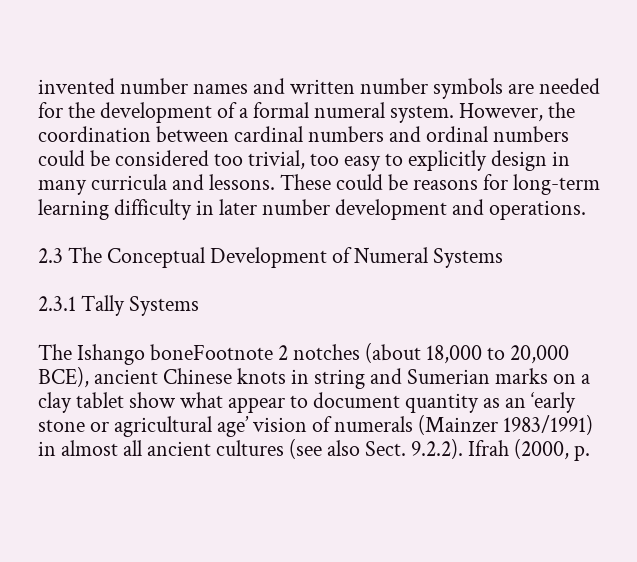invented number names and written number symbols are needed for the development of a formal numeral system. However, the coordination between cardinal numbers and ordinal numbers could be considered too trivial, too easy to explicitly design in many curricula and lessons. These could be reasons for long-term learning difficulty in later number development and operations.

2.3 The Conceptual Development of Numeral Systems

2.3.1 Tally Systems

The Ishango boneFootnote 2 notches (about 18,000 to 20,000 BCE), ancient Chinese knots in string and Sumerian marks on a clay tablet show what appear to document quantity as an ‘early stone or agricultural age’ vision of numerals (Mainzer 1983/1991) in almost all ancient cultures (see also Sect. 9.2.2). Ifrah (2000, p.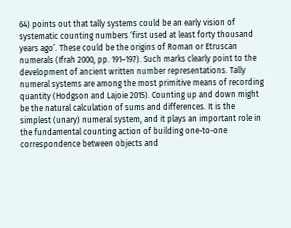64) points out that tally systems could be an early vision of systematic counting numbers ‘first used at least forty thousand years ago’. These could be the origins of Roman or Etruscan numerals (Ifrah 2000, pp. 191–197). Such marks clearly point to the development of ancient written number representations. Tally numeral systems are among the most primitive means of recording quantity (Hodgson and Lajoie 2015). Counting up and down might be the natural calculation of sums and differences. It is the simplest (unary) numeral system, and it plays an important role in the fundamental counting action of building one-to-one correspondence between objects and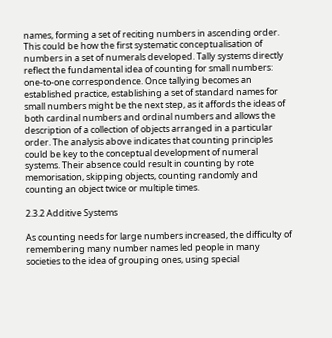names, forming a set of reciting numbers in ascending order. This could be how the first systematic conceptualisation of numbers in a set of numerals developed. Tally systems directly reflect the fundamental idea of counting for small numbers: one-to-one correspondence. Once tallying becomes an established practice, establishing a set of standard names for small numbers might be the next step, as it affords the ideas of both cardinal numbers and ordinal numbers and allows the description of a collection of objects arranged in a particular order. The analysis above indicates that counting principles could be key to the conceptual development of numeral systems. Their absence could result in counting by rote memorisation, skipping objects, counting randomly and counting an object twice or multiple times.

2.3.2 Additive Systems

As counting needs for large numbers increased, the difficulty of remembering many number names led people in many societies to the idea of grouping ones, using special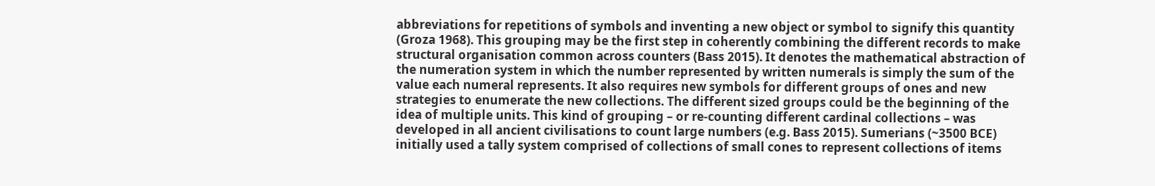abbreviations for repetitions of symbols and inventing a new object or symbol to signify this quantity (Groza 1968). This grouping may be the first step in coherently combining the different records to make structural organisation common across counters (Bass 2015). It denotes the mathematical abstraction of the numeration system in which the number represented by written numerals is simply the sum of the value each numeral represents. It also requires new symbols for different groups of ones and new strategies to enumerate the new collections. The different sized groups could be the beginning of the idea of multiple units. This kind of grouping – or re-counting different cardinal collections – was developed in all ancient civilisations to count large numbers (e.g. Bass 2015). Sumerians (~3500 BCE) initially used a tally system comprised of collections of small cones to represent collections of items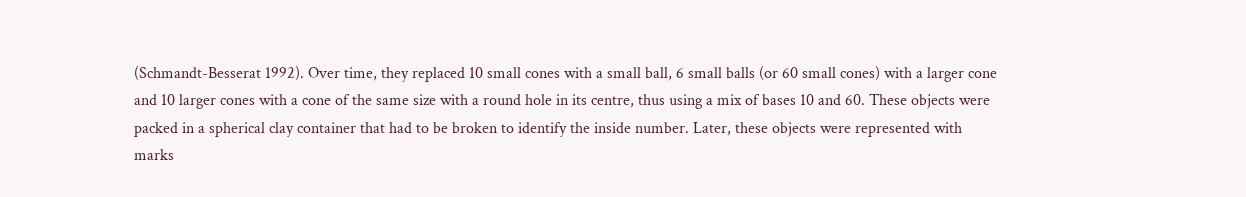(Schmandt-Besserat 1992). Over time, they replaced 10 small cones with a small ball, 6 small balls (or 60 small cones) with a larger cone and 10 larger cones with a cone of the same size with a round hole in its centre, thus using a mix of bases 10 and 60. These objects were packed in a spherical clay container that had to be broken to identify the inside number. Later, these objects were represented with marks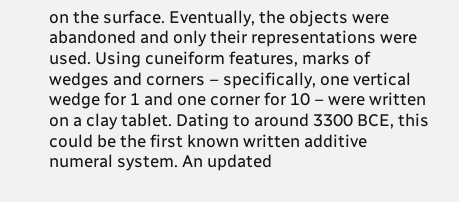on the surface. Eventually, the objects were abandoned and only their representations were used. Using cuneiform features, marks of wedges and corners – specifically, one vertical wedge for 1 and one corner for 10 – were written on a clay tablet. Dating to around 3300 BCE, this could be the first known written additive numeral system. An updated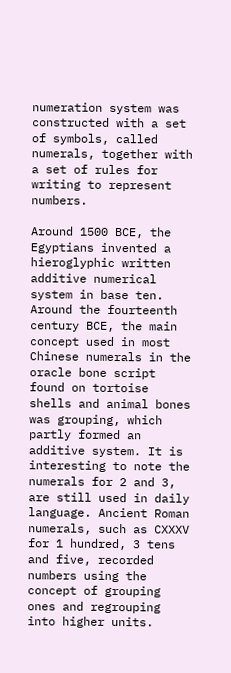numeration system was constructed with a set of symbols, called numerals, together with a set of rules for writing to represent numbers.

Around 1500 BCE, the Egyptians invented a hieroglyphic written additive numerical system in base ten. Around the fourteenth century BCE, the main concept used in most Chinese numerals in the oracle bone script found on tortoise shells and animal bones was grouping, which partly formed an additive system. It is interesting to note the numerals for 2 and 3, are still used in daily language. Ancient Roman numerals, such as CXXXV for 1 hundred, 3 tens and five, recorded numbers using the concept of grouping ones and regrouping into higher units.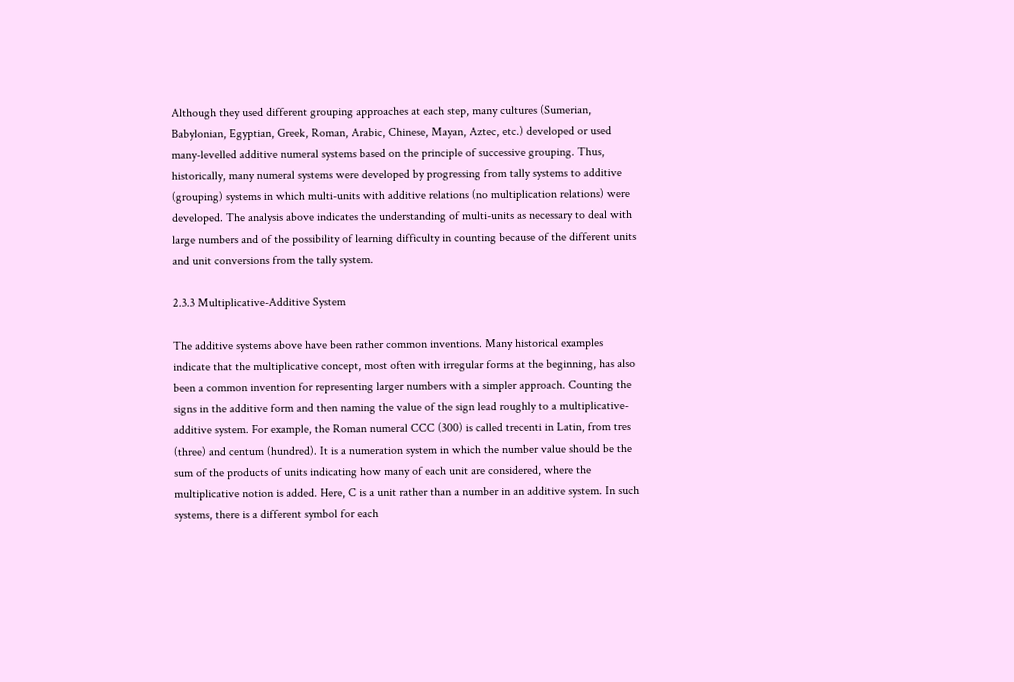Although they used different grouping approaches at each step, many cultures (Sumerian, Babylonian, Egyptian, Greek, Roman, Arabic, Chinese, Mayan, Aztec, etc.) developed or used many-levelled additive numeral systems based on the principle of successive grouping. Thus, historically, many numeral systems were developed by progressing from tally systems to additive (grouping) systems in which multi-units with additive relations (no multiplication relations) were developed. The analysis above indicates the understanding of multi-units as necessary to deal with large numbers and of the possibility of learning difficulty in counting because of the different units and unit conversions from the tally system.

2.3.3 Multiplicative-Additive System

The additive systems above have been rather common inventions. Many historical examples indicate that the multiplicative concept, most often with irregular forms at the beginning, has also been a common invention for representing larger numbers with a simpler approach. Counting the signs in the additive form and then naming the value of the sign lead roughly to a multiplicative-additive system. For example, the Roman numeral CCC (300) is called trecenti in Latin, from tres (three) and centum (hundred). It is a numeration system in which the number value should be the sum of the products of units indicating how many of each unit are considered, where the multiplicative notion is added. Here, C is a unit rather than a number in an additive system. In such systems, there is a different symbol for each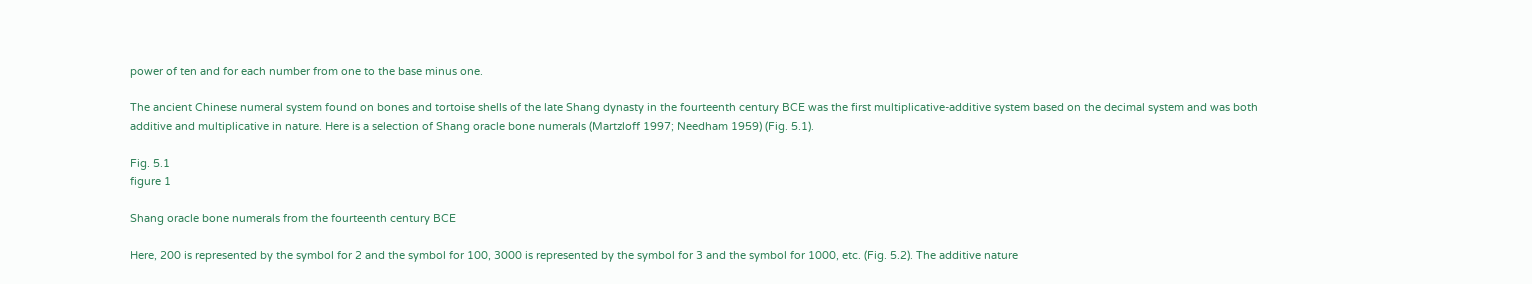power of ten and for each number from one to the base minus one.

The ancient Chinese numeral system found on bones and tortoise shells of the late Shang dynasty in the fourteenth century BCE was the first multiplicative-additive system based on the decimal system and was both additive and multiplicative in nature. Here is a selection of Shang oracle bone numerals (Martzloff 1997; Needham 1959) (Fig. 5.1).

Fig. 5.1
figure 1

Shang oracle bone numerals from the fourteenth century BCE

Here, 200 is represented by the symbol for 2 and the symbol for 100, 3000 is represented by the symbol for 3 and the symbol for 1000, etc. (Fig. 5.2). The additive nature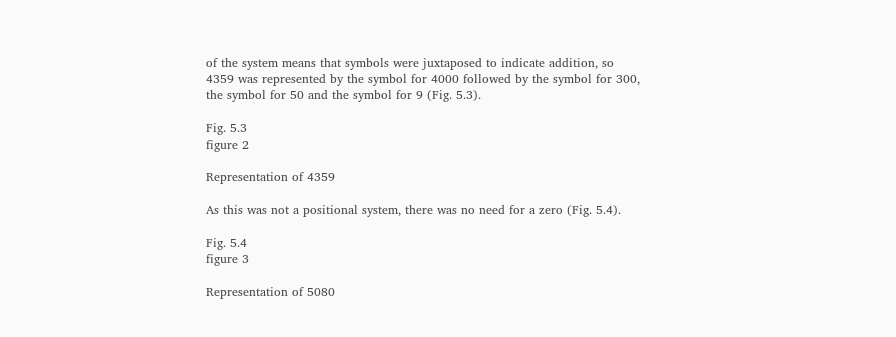of the system means that symbols were juxtaposed to indicate addition, so 4359 was represented by the symbol for 4000 followed by the symbol for 300, the symbol for 50 and the symbol for 9 (Fig. 5.3).

Fig. 5.3
figure 2

Representation of 4359

As this was not a positional system, there was no need for a zero (Fig. 5.4).

Fig. 5.4
figure 3

Representation of 5080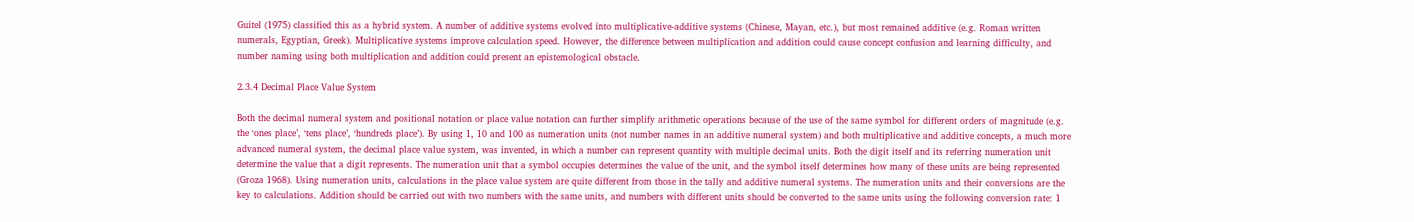Guitel (1975) classified this as a hybrid system. A number of additive systems evolved into multiplicative-additive systems (Chinese, Mayan, etc.), but most remained additive (e.g. Roman written numerals, Egyptian, Greek). Multiplicative systems improve calculation speed. However, the difference between multiplication and addition could cause concept confusion and learning difficulty, and number naming using both multiplication and addition could present an epistemological obstacle.

2.3.4 Decimal Place Value System

Both the decimal numeral system and positional notation or place value notation can further simplify arithmetic operations because of the use of the same symbol for different orders of magnitude (e.g. the ‘ones place’, ‘tens place’, ‘hundreds place’). By using 1, 10 and 100 as numeration units (not number names in an additive numeral system) and both multiplicative and additive concepts, a much more advanced numeral system, the decimal place value system, was invented, in which a number can represent quantity with multiple decimal units. Both the digit itself and its referring numeration unit determine the value that a digit represents. The numeration unit that a symbol occupies determines the value of the unit, and the symbol itself determines how many of these units are being represented (Groza 1968). Using numeration units, calculations in the place value system are quite different from those in the tally and additive numeral systems. The numeration units and their conversions are the key to calculations. Addition should be carried out with two numbers with the same units, and numbers with different units should be converted to the same units using the following conversion rate: 1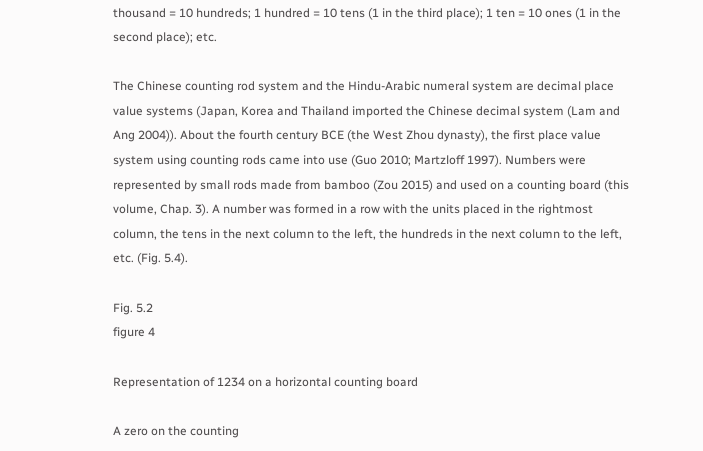thousand = 10 hundreds; 1 hundred = 10 tens (1 in the third place); 1 ten = 10 ones (1 in the second place); etc.

The Chinese counting rod system and the Hindu-Arabic numeral system are decimal place value systems (Japan, Korea and Thailand imported the Chinese decimal system (Lam and Ang 2004)). About the fourth century BCE (the West Zhou dynasty), the first place value system using counting rods came into use (Guo 2010; Martzloff 1997). Numbers were represented by small rods made from bamboo (Zou 2015) and used on a counting board (this volume, Chap. 3). A number was formed in a row with the units placed in the rightmost column, the tens in the next column to the left, the hundreds in the next column to the left, etc. (Fig. 5.4).

Fig. 5.2
figure 4

Representation of 1234 on a horizontal counting board

A zero on the counting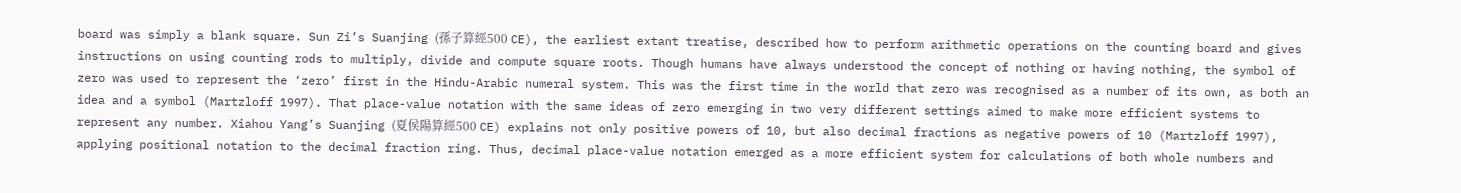board was simply a blank square. Sun Zi’s Suanjing (孫子算經500 CE), the earliest extant treatise, described how to perform arithmetic operations on the counting board and gives instructions on using counting rods to multiply, divide and compute square roots. Though humans have always understood the concept of nothing or having nothing, the symbol of zero was used to represent the ‘zero’ first in the Hindu-Arabic numeral system. This was the first time in the world that zero was recognised as a number of its own, as both an idea and a symbol (Martzloff 1997). That place-value notation with the same ideas of zero emerging in two very different settings aimed to make more efficient systems to represent any number. Xiahou Yang’s Suanjing (夏侯陽算經500 CE) explains not only positive powers of 10, but also decimal fractions as negative powers of 10 (Martzloff 1997), applying positional notation to the decimal fraction ring. Thus, decimal place-value notation emerged as a more efficient system for calculations of both whole numbers and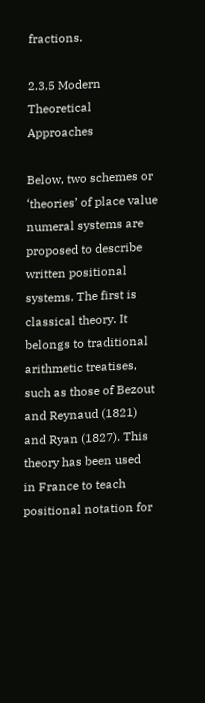fractions.

2.3.5 Modern Theoretical Approaches

Below, two schemes or ‘theories’ of place value numeral systems are proposed to describe written positional systems. The first is classical theory. It belongs to traditional arithmetic treatises, such as those of Bezout and Reynaud (1821) and Ryan (1827). This theory has been used in France to teach positional notation for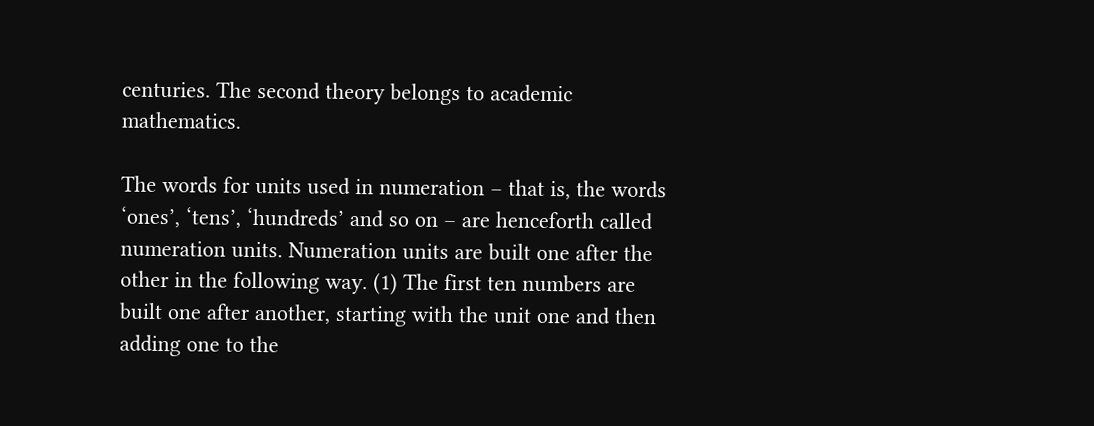centuries. The second theory belongs to academic mathematics.

The words for units used in numeration – that is, the words ‘ones’, ‘tens’, ‘hundreds’ and so on – are henceforth called numeration units. Numeration units are built one after the other in the following way. (1) The first ten numbers are built one after another, starting with the unit one and then adding one to the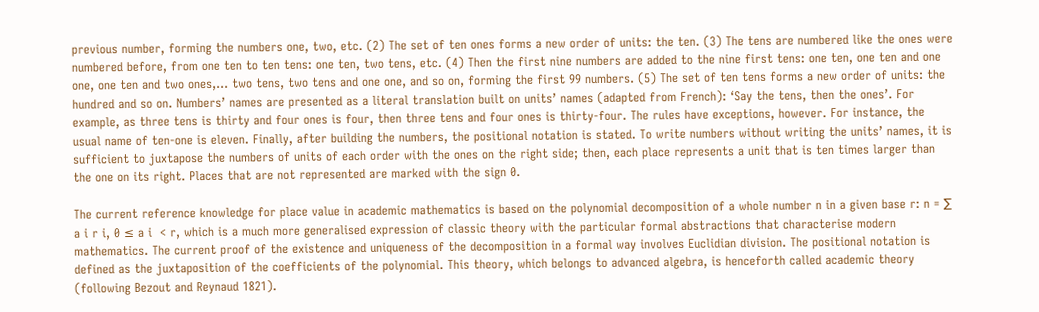previous number, forming the numbers one, two, etc. (2) The set of ten ones forms a new order of units: the ten. (3) The tens are numbered like the ones were numbered before, from one ten to ten tens: one ten, two tens, etc. (4) Then the first nine numbers are added to the nine first tens: one ten, one ten and one one, one ten and two ones,… two tens, two tens and one one, and so on, forming the first 99 numbers. (5) The set of ten tens forms a new order of units: the hundred and so on. Numbers’ names are presented as a literal translation built on units’ names (adapted from French): ‘Say the tens, then the ones’. For example, as three tens is thirty and four ones is four, then three tens and four ones is thirty-four. The rules have exceptions, however. For instance, the usual name of ten-one is eleven. Finally, after building the numbers, the positional notation is stated. To write numbers without writing the units’ names, it is sufficient to juxtapose the numbers of units of each order with the ones on the right side; then, each place represents a unit that is ten times larger than the one on its right. Places that are not represented are marked with the sign 0.

The current reference knowledge for place value in academic mathematics is based on the polynomial decomposition of a whole number n in a given base r: n = ∑ a i r i, 0 ≤ a i  < r, which is a much more generalised expression of classic theory with the particular formal abstractions that characterise modern mathematics. The current proof of the existence and uniqueness of the decomposition in a formal way involves Euclidian division. The positional notation is defined as the juxtaposition of the coefficients of the polynomial. This theory, which belongs to advanced algebra, is henceforth called academic theory (following Bezout and Reynaud 1821).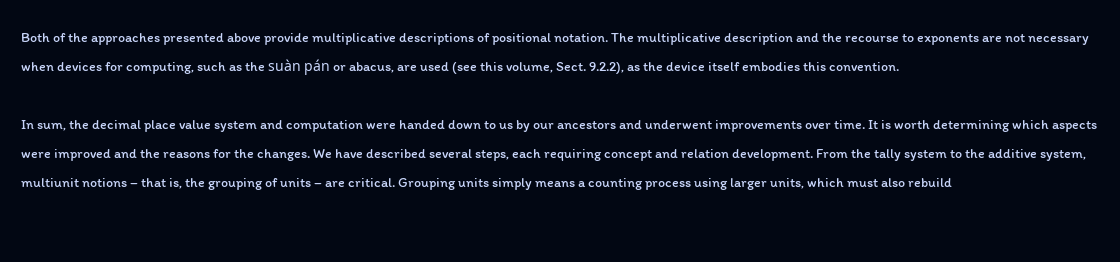Both of the approaches presented above provide multiplicative descriptions of positional notation. The multiplicative description and the recourse to exponents are not necessary when devices for computing, such as the suàn pán or abacus, are used (see this volume, Sect. 9.2.2), as the device itself embodies this convention.

In sum, the decimal place value system and computation were handed down to us by our ancestors and underwent improvements over time. It is worth determining which aspects were improved and the reasons for the changes. We have described several steps, each requiring concept and relation development. From the tally system to the additive system, multiunit notions – that is, the grouping of units – are critical. Grouping units simply means a counting process using larger units, which must also rebuild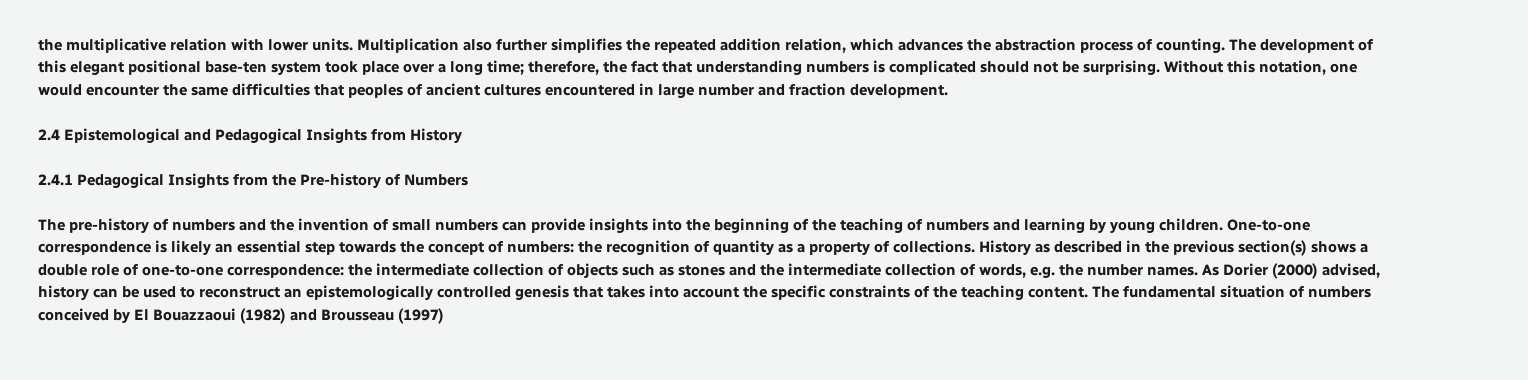the multiplicative relation with lower units. Multiplication also further simplifies the repeated addition relation, which advances the abstraction process of counting. The development of this elegant positional base-ten system took place over a long time; therefore, the fact that understanding numbers is complicated should not be surprising. Without this notation, one would encounter the same difficulties that peoples of ancient cultures encountered in large number and fraction development.

2.4 Epistemological and Pedagogical Insights from History

2.4.1 Pedagogical Insights from the Pre-history of Numbers

The pre-history of numbers and the invention of small numbers can provide insights into the beginning of the teaching of numbers and learning by young children. One-to-one correspondence is likely an essential step towards the concept of numbers: the recognition of quantity as a property of collections. History as described in the previous section(s) shows a double role of one-to-one correspondence: the intermediate collection of objects such as stones and the intermediate collection of words, e.g. the number names. As Dorier (2000) advised, history can be used to reconstruct an epistemologically controlled genesis that takes into account the specific constraints of the teaching content. The fundamental situation of numbers conceived by El Bouazzaoui (1982) and Brousseau (1997)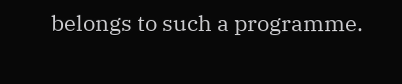belongs to such a programme.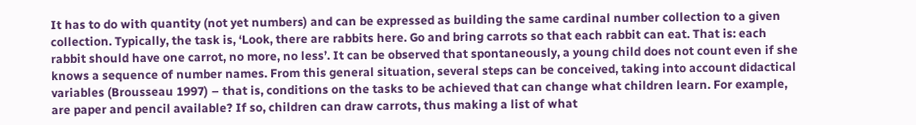It has to do with quantity (not yet numbers) and can be expressed as building the same cardinal number collection to a given collection. Typically, the task is, ‘Look, there are rabbits here. Go and bring carrots so that each rabbit can eat. That is: each rabbit should have one carrot, no more, no less’. It can be observed that spontaneously, a young child does not count even if she knows a sequence of number names. From this general situation, several steps can be conceived, taking into account didactical variables (Brousseau 1997) – that is, conditions on the tasks to be achieved that can change what children learn. For example, are paper and pencil available? If so, children can draw carrots, thus making a list of what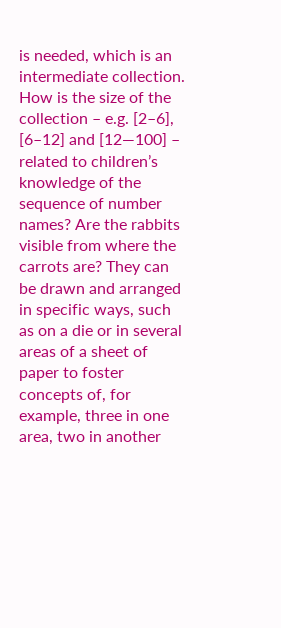is needed, which is an intermediate collection. How is the size of the collection – e.g. [2–6], [6–12] and [12—100] – related to children’s knowledge of the sequence of number names? Are the rabbits visible from where the carrots are? They can be drawn and arranged in specific ways, such as on a die or in several areas of a sheet of paper to foster concepts of, for example, three in one area, two in another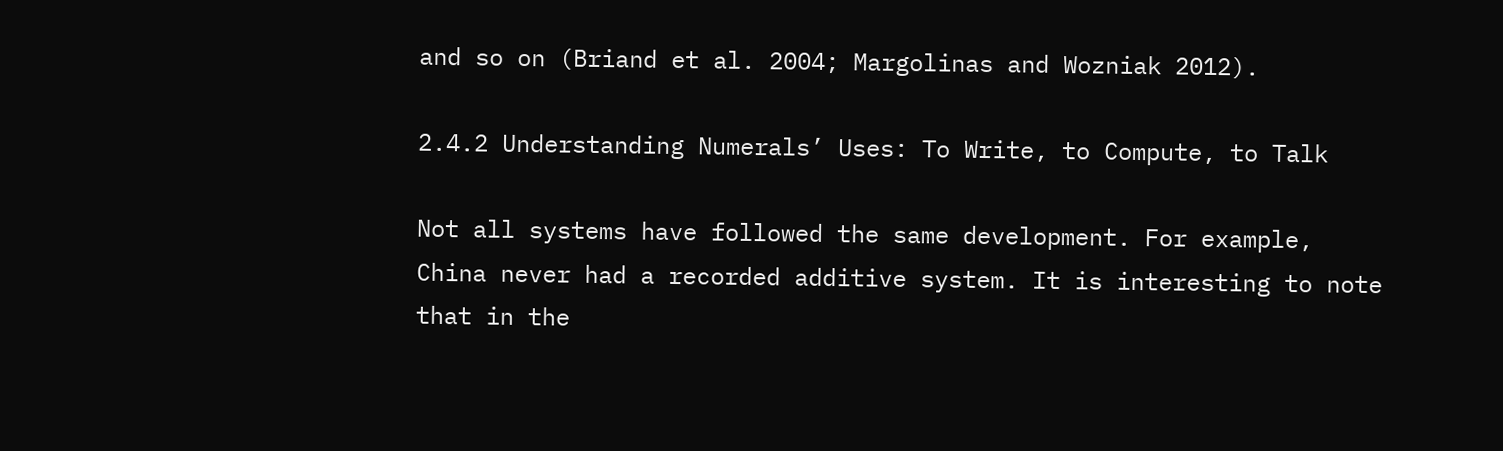and so on (Briand et al. 2004; Margolinas and Wozniak 2012).

2.4.2 Understanding Numerals’ Uses: To Write, to Compute, to Talk

Not all systems have followed the same development. For example, China never had a recorded additive system. It is interesting to note that in the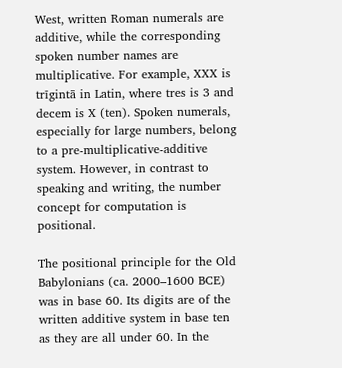West, written Roman numerals are additive, while the corresponding spoken number names are multiplicative. For example, XXX is trīgintā in Latin, where tres is 3 and decem is X (ten). Spoken numerals, especially for large numbers, belong to a pre-multiplicative-additive system. However, in contrast to speaking and writing, the number concept for computation is positional.

The positional principle for the Old Babylonians (ca. 2000–1600 BCE) was in base 60. Its digits are of the written additive system in base ten as they are all under 60. In the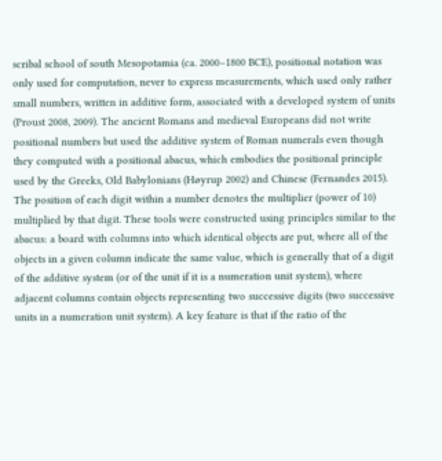scribal school of south Mesopotamia (ca. 2000–1800 BCE), positional notation was only used for computation, never to express measurements, which used only rather small numbers, written in additive form, associated with a developed system of units (Proust 2008, 2009). The ancient Romans and medieval Europeans did not write positional numbers but used the additive system of Roman numerals even though they computed with a positional abacus, which embodies the positional principle used by the Greeks, Old Babylonians (Høyrup 2002) and Chinese (Fernandes 2015). The position of each digit within a number denotes the multiplier (power of 10) multiplied by that digit. These tools were constructed using principles similar to the abacus: a board with columns into which identical objects are put, where all of the objects in a given column indicate the same value, which is generally that of a digit of the additive system (or of the unit if it is a numeration unit system), where adjacent columns contain objects representing two successive digits (two successive units in a numeration unit system). A key feature is that if the ratio of the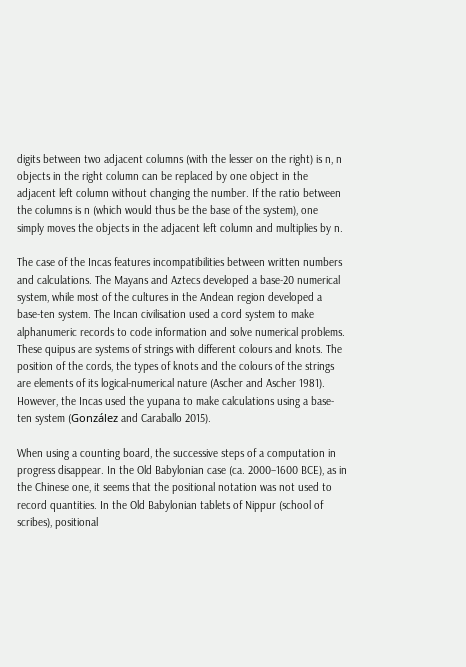digits between two adjacent columns (with the lesser on the right) is n, n objects in the right column can be replaced by one object in the adjacent left column without changing the number. If the ratio between the columns is n (which would thus be the base of the system), one simply moves the objects in the adjacent left column and multiplies by n.

The case of the Incas features incompatibilities between written numbers and calculations. The Mayans and Aztecs developed a base-20 numerical system, while most of the cultures in the Andean region developed a base-ten system. The Incan civilisation used a cord system to make alphanumeric records to code information and solve numerical problems. These quipus are systems of strings with different colours and knots. The position of the cords, the types of knots and the colours of the strings are elements of its logical-numerical nature (Ascher and Ascher 1981). However, the Incas used the yupana to make calculations using a base-ten system (González and Caraballo 2015).

When using a counting board, the successive steps of a computation in progress disappear. In the Old Babylonian case (ca. 2000–1600 BCE), as in the Chinese one, it seems that the positional notation was not used to record quantities. In the Old Babylonian tablets of Nippur (school of scribes), positional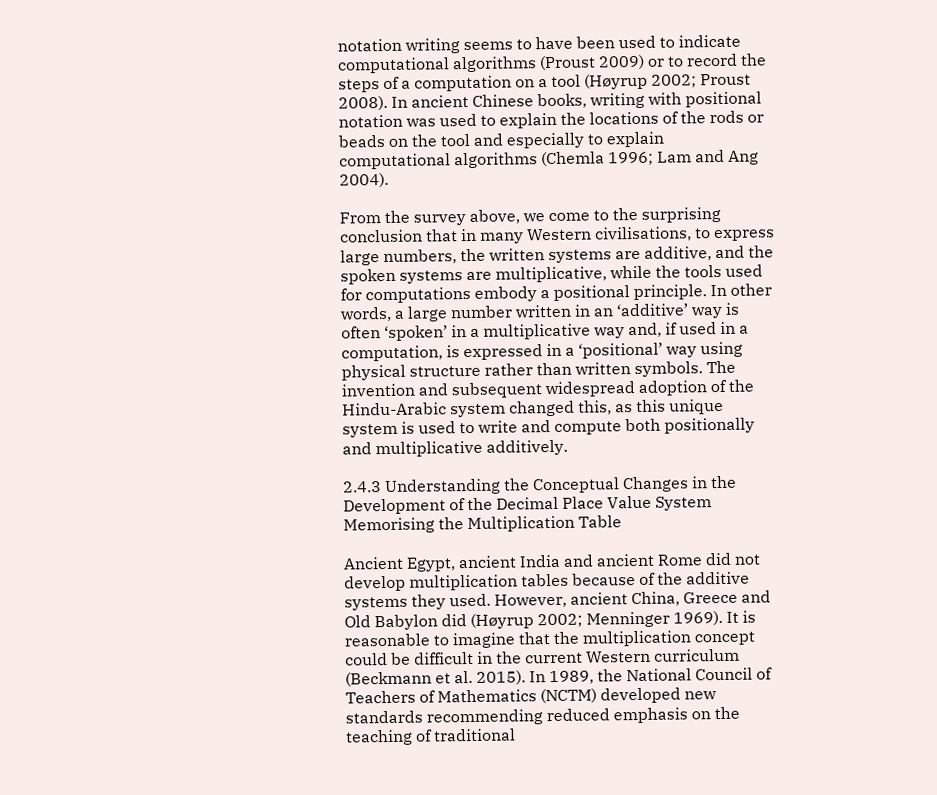notation writing seems to have been used to indicate computational algorithms (Proust 2009) or to record the steps of a computation on a tool (Høyrup 2002; Proust 2008). In ancient Chinese books, writing with positional notation was used to explain the locations of the rods or beads on the tool and especially to explain computational algorithms (Chemla 1996; Lam and Ang 2004).

From the survey above, we come to the surprising conclusion that in many Western civilisations, to express large numbers, the written systems are additive, and the spoken systems are multiplicative, while the tools used for computations embody a positional principle. In other words, a large number written in an ‘additive’ way is often ‘spoken’ in a multiplicative way and, if used in a computation, is expressed in a ‘positional’ way using physical structure rather than written symbols. The invention and subsequent widespread adoption of the Hindu-Arabic system changed this, as this unique system is used to write and compute both positionally and multiplicative additively.

2.4.3 Understanding the Conceptual Changes in the Development of the Decimal Place Value System Memorising the Multiplication Table

Ancient Egypt, ancient India and ancient Rome did not develop multiplication tables because of the additive systems they used. However, ancient China, Greece and Old Babylon did (Høyrup 2002; Menninger 1969). It is reasonable to imagine that the multiplication concept could be difficult in the current Western curriculum (Beckmann et al. 2015). In 1989, the National Council of Teachers of Mathematics (NCTM) developed new standards recommending reduced emphasis on the teaching of traditional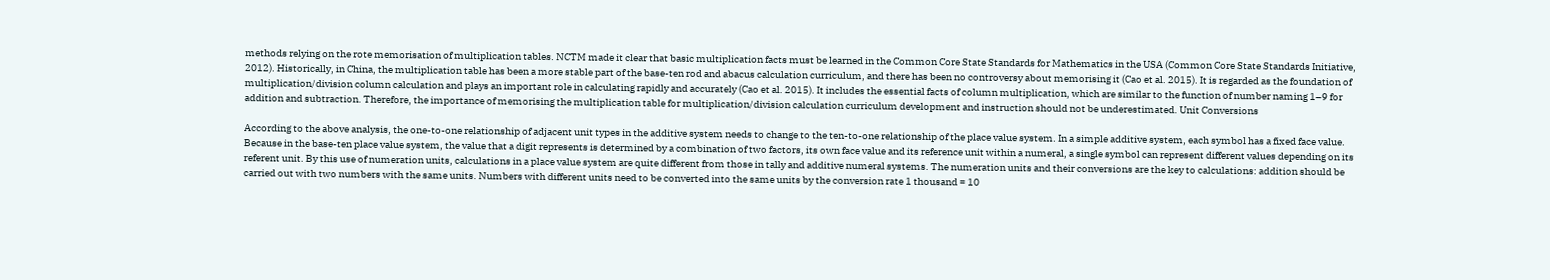methods relying on the rote memorisation of multiplication tables. NCTM made it clear that basic multiplication facts must be learned in the Common Core State Standards for Mathematics in the USA (Common Core State Standards Initiative, 2012). Historically, in China, the multiplication table has been a more stable part of the base-ten rod and abacus calculation curriculum, and there has been no controversy about memorising it (Cao et al. 2015). It is regarded as the foundation of multiplication/division column calculation and plays an important role in calculating rapidly and accurately (Cao et al. 2015). It includes the essential facts of column multiplication, which are similar to the function of number naming 1–9 for addition and subtraction. Therefore, the importance of memorising the multiplication table for multiplication/division calculation curriculum development and instruction should not be underestimated. Unit Conversions

According to the above analysis, the one-to-one relationship of adjacent unit types in the additive system needs to change to the ten-to-one relationship of the place value system. In a simple additive system, each symbol has a fixed face value. Because in the base-ten place value system, the value that a digit represents is determined by a combination of two factors, its own face value and its reference unit within a numeral, a single symbol can represent different values depending on its referent unit. By this use of numeration units, calculations in a place value system are quite different from those in tally and additive numeral systems. The numeration units and their conversions are the key to calculations: addition should be carried out with two numbers with the same units. Numbers with different units need to be converted into the same units by the conversion rate 1 thousand = 10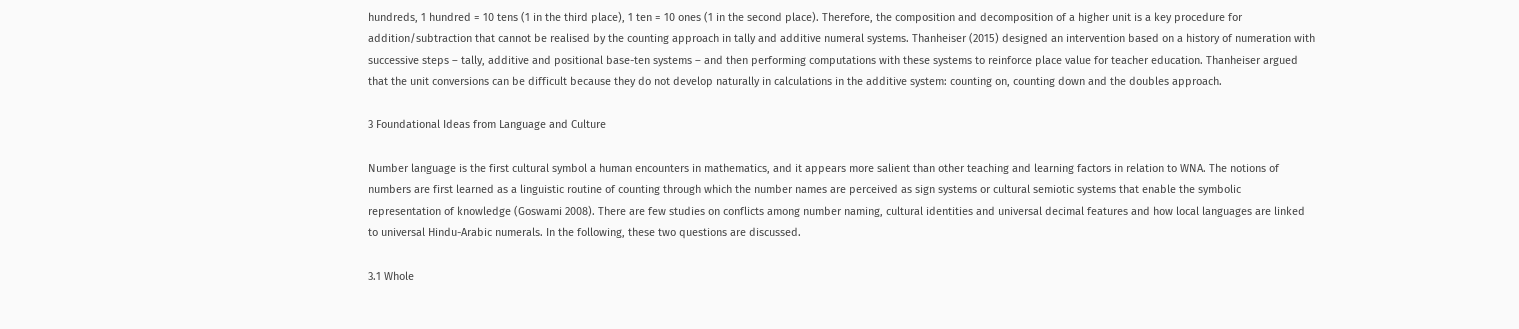hundreds, 1 hundred = 10 tens (1 in the third place), 1 ten = 10 ones (1 in the second place). Therefore, the composition and decomposition of a higher unit is a key procedure for addition/subtraction that cannot be realised by the counting approach in tally and additive numeral systems. Thanheiser (2015) designed an intervention based on a history of numeration with successive steps – tally, additive and positional base-ten systems – and then performing computations with these systems to reinforce place value for teacher education. Thanheiser argued that the unit conversions can be difficult because they do not develop naturally in calculations in the additive system: counting on, counting down and the doubles approach.

3 Foundational Ideas from Language and Culture

Number language is the first cultural symbol a human encounters in mathematics, and it appears more salient than other teaching and learning factors in relation to WNA. The notions of numbers are first learned as a linguistic routine of counting through which the number names are perceived as sign systems or cultural semiotic systems that enable the symbolic representation of knowledge (Goswami 2008). There are few studies on conflicts among number naming, cultural identities and universal decimal features and how local languages are linked to universal Hindu-Arabic numerals. In the following, these two questions are discussed.

3.1 Whole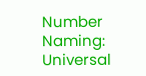Number Naming: Universal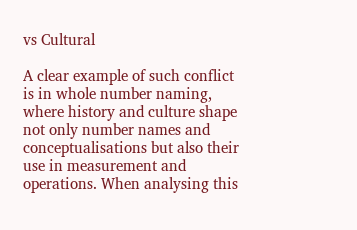vs Cultural

A clear example of such conflict is in whole number naming, where history and culture shape not only number names and conceptualisations but also their use in measurement and operations. When analysing this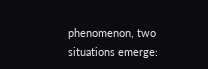phenomenon, two situations emerge: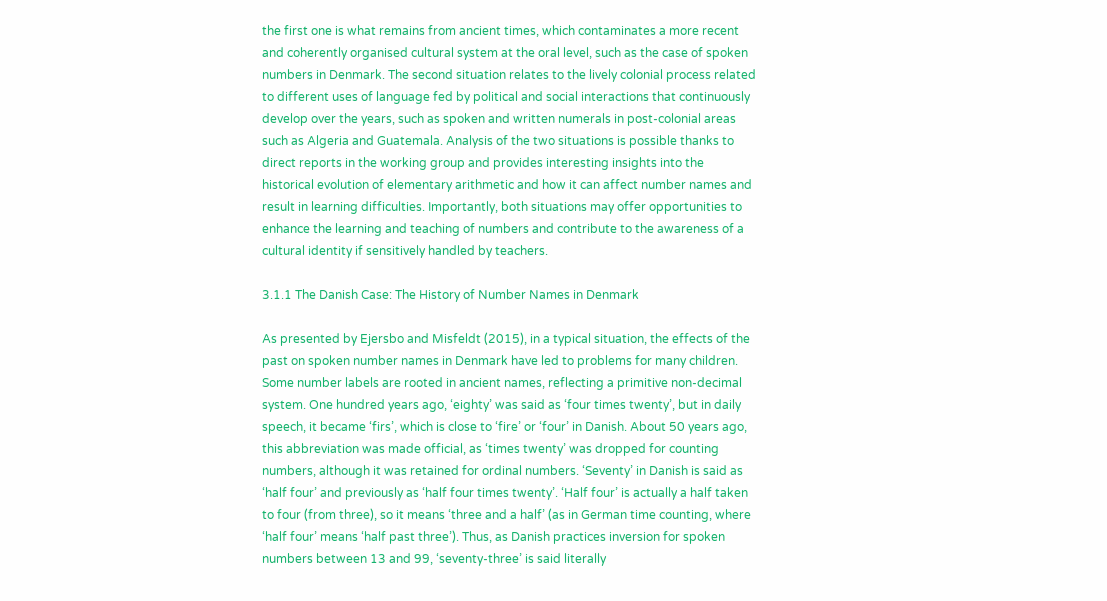the first one is what remains from ancient times, which contaminates a more recent and coherently organised cultural system at the oral level, such as the case of spoken numbers in Denmark. The second situation relates to the lively colonial process related to different uses of language fed by political and social interactions that continuously develop over the years, such as spoken and written numerals in post-colonial areas such as Algeria and Guatemala. Analysis of the two situations is possible thanks to direct reports in the working group and provides interesting insights into the historical evolution of elementary arithmetic and how it can affect number names and result in learning difficulties. Importantly, both situations may offer opportunities to enhance the learning and teaching of numbers and contribute to the awareness of a cultural identity if sensitively handled by teachers.

3.1.1 The Danish Case: The History of Number Names in Denmark

As presented by Ejersbo and Misfeldt (2015), in a typical situation, the effects of the past on spoken number names in Denmark have led to problems for many children. Some number labels are rooted in ancient names, reflecting a primitive non-decimal system. One hundred years ago, ‘eighty’ was said as ‘four times twenty’, but in daily speech, it became ‘firs’, which is close to ‘fire’ or ‘four’ in Danish. About 50 years ago, this abbreviation was made official, as ‘times twenty’ was dropped for counting numbers, although it was retained for ordinal numbers. ‘Seventy’ in Danish is said as ‘half four’ and previously as ‘half four times twenty’. ‘Half four’ is actually a half taken to four (from three), so it means ‘three and a half’ (as in German time counting, where ‘half four’ means ‘half past three’). Thus, as Danish practices inversion for spoken numbers between 13 and 99, ‘seventy-three’ is said literally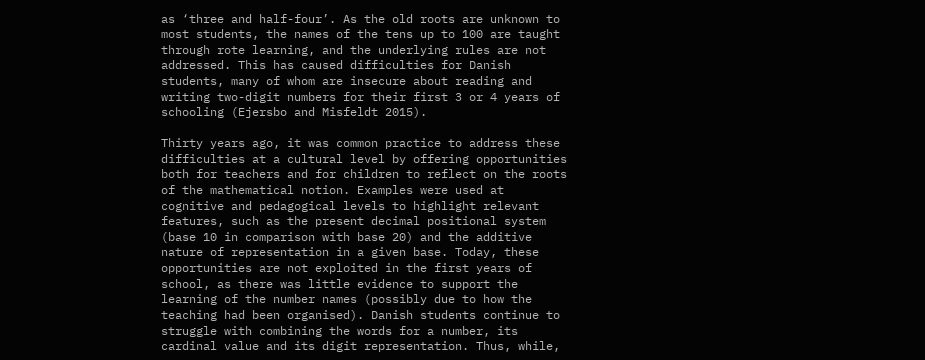as ‘three and half-four’. As the old roots are unknown to most students, the names of the tens up to 100 are taught through rote learning, and the underlying rules are not addressed. This has caused difficulties for Danish students, many of whom are insecure about reading and writing two-digit numbers for their first 3 or 4 years of schooling (Ejersbo and Misfeldt 2015).

Thirty years ago, it was common practice to address these difficulties at a cultural level by offering opportunities both for teachers and for children to reflect on the roots of the mathematical notion. Examples were used at cognitive and pedagogical levels to highlight relevant features, such as the present decimal positional system (base 10 in comparison with base 20) and the additive nature of representation in a given base. Today, these opportunities are not exploited in the first years of school, as there was little evidence to support the learning of the number names (possibly due to how the teaching had been organised). Danish students continue to struggle with combining the words for a number, its cardinal value and its digit representation. Thus, while,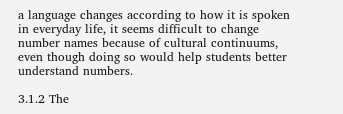a language changes according to how it is spoken in everyday life, it seems difficult to change number names because of cultural continuums, even though doing so would help students better understand numbers.

3.1.2 The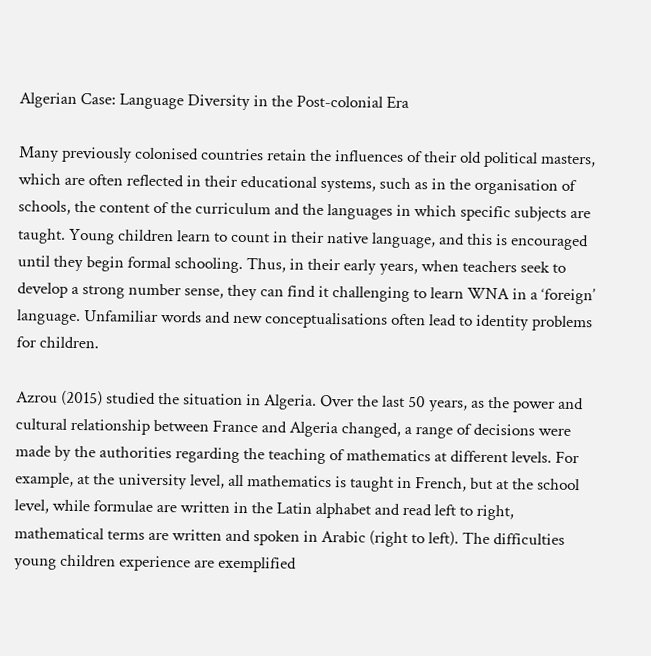Algerian Case: Language Diversity in the Post-colonial Era

Many previously colonised countries retain the influences of their old political masters, which are often reflected in their educational systems, such as in the organisation of schools, the content of the curriculum and the languages in which specific subjects are taught. Young children learn to count in their native language, and this is encouraged until they begin formal schooling. Thus, in their early years, when teachers seek to develop a strong number sense, they can find it challenging to learn WNA in a ‘foreign’ language. Unfamiliar words and new conceptualisations often lead to identity problems for children.

Azrou (2015) studied the situation in Algeria. Over the last 50 years, as the power and cultural relationship between France and Algeria changed, a range of decisions were made by the authorities regarding the teaching of mathematics at different levels. For example, at the university level, all mathematics is taught in French, but at the school level, while formulae are written in the Latin alphabet and read left to right, mathematical terms are written and spoken in Arabic (right to left). The difficulties young children experience are exemplified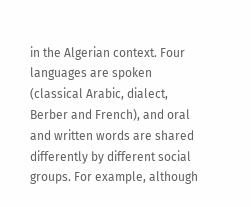in the Algerian context. Four languages are spoken (classical Arabic, dialect, Berber and French), and oral and written words are shared differently by different social groups. For example, although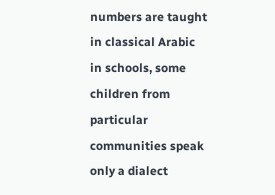numbers are taught in classical Arabic in schools, some children from particular communities speak only a dialect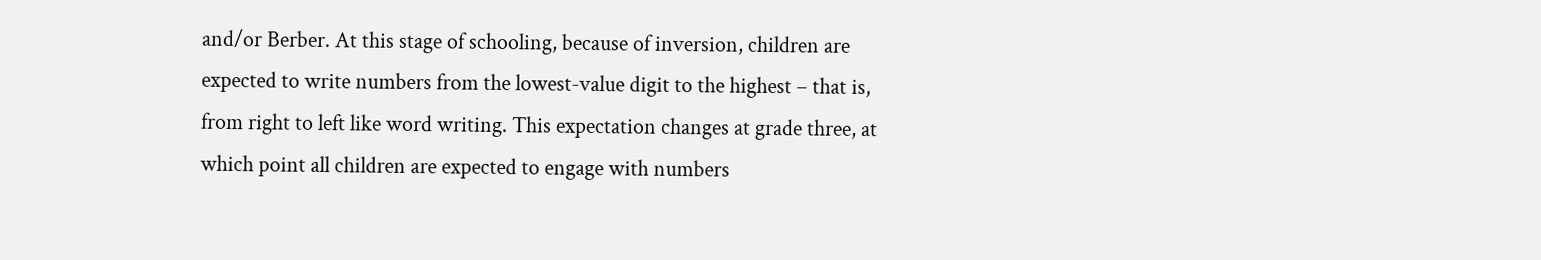and/or Berber. At this stage of schooling, because of inversion, children are expected to write numbers from the lowest-value digit to the highest – that is, from right to left like word writing. This expectation changes at grade three, at which point all children are expected to engage with numbers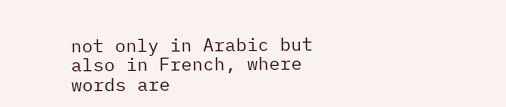not only in Arabic but also in French, where words are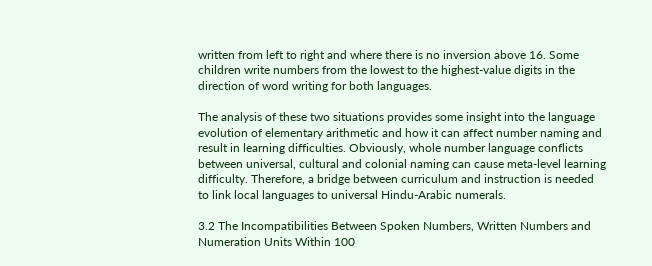written from left to right and where there is no inversion above 16. Some children write numbers from the lowest to the highest-value digits in the direction of word writing for both languages.

The analysis of these two situations provides some insight into the language evolution of elementary arithmetic and how it can affect number naming and result in learning difficulties. Obviously, whole number language conflicts between universal, cultural and colonial naming can cause meta-level learning difficulty. Therefore, a bridge between curriculum and instruction is needed to link local languages to universal Hindu-Arabic numerals.

3.2 The Incompatibilities Between Spoken Numbers, Written Numbers and Numeration Units Within 100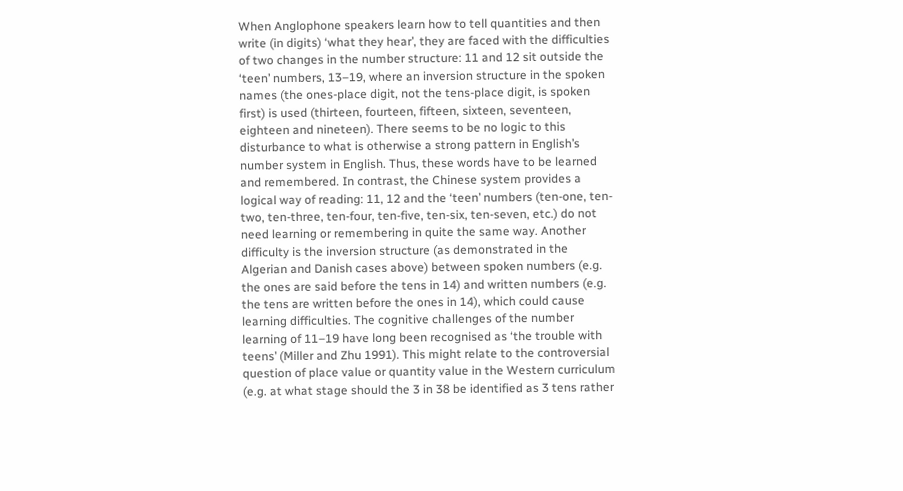When Anglophone speakers learn how to tell quantities and then write (in digits) ‘what they hear’, they are faced with the difficulties of two changes in the number structure: 11 and 12 sit outside the ‘teen’ numbers, 13–19, where an inversion structure in the spoken names (the ones-place digit, not the tens-place digit, is spoken first) is used (thirteen, fourteen, fifteen, sixteen, seventeen, eighteen and nineteen). There seems to be no logic to this disturbance to what is otherwise a strong pattern in English’s number system in English. Thus, these words have to be learned and remembered. In contrast, the Chinese system provides a logical way of reading: 11, 12 and the ‘teen’ numbers (ten-one, ten-two, ten-three, ten-four, ten-five, ten-six, ten-seven, etc.) do not need learning or remembering in quite the same way. Another difficulty is the inversion structure (as demonstrated in the Algerian and Danish cases above) between spoken numbers (e.g. the ones are said before the tens in 14) and written numbers (e.g. the tens are written before the ones in 14), which could cause learning difficulties. The cognitive challenges of the number learning of 11–19 have long been recognised as ‘the trouble with teens’ (Miller and Zhu 1991). This might relate to the controversial question of place value or quantity value in the Western curriculum (e.g. at what stage should the 3 in 38 be identified as 3 tens rather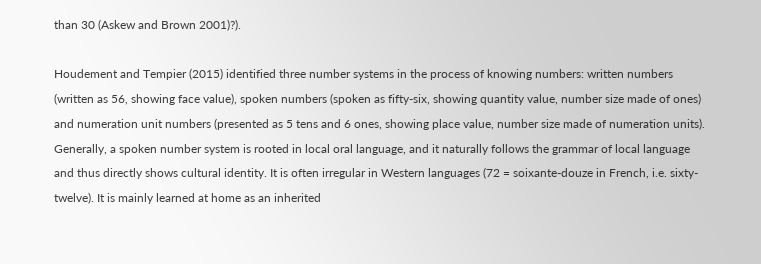than 30 (Askew and Brown 2001)?).

Houdement and Tempier (2015) identified three number systems in the process of knowing numbers: written numbers (written as 56, showing face value), spoken numbers (spoken as fifty-six, showing quantity value, number size made of ones) and numeration unit numbers (presented as 5 tens and 6 ones, showing place value, number size made of numeration units). Generally, a spoken number system is rooted in local oral language, and it naturally follows the grammar of local language and thus directly shows cultural identity. It is often irregular in Western languages (72 = soixante-douze in French, i.e. sixty-twelve). It is mainly learned at home as an inherited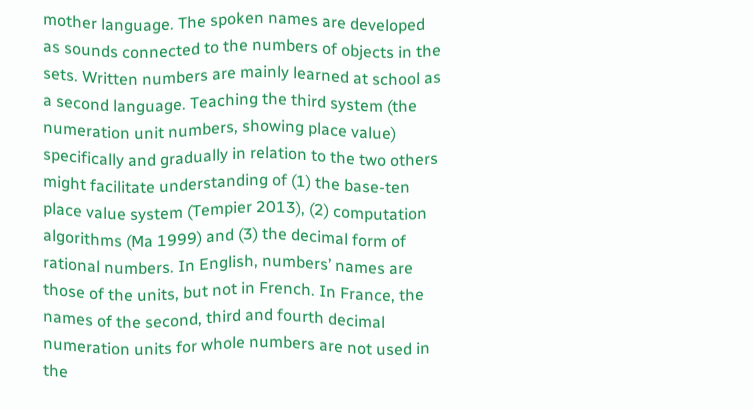mother language. The spoken names are developed as sounds connected to the numbers of objects in the sets. Written numbers are mainly learned at school as a second language. Teaching the third system (the numeration unit numbers, showing place value) specifically and gradually in relation to the two others might facilitate understanding of (1) the base-ten place value system (Tempier 2013), (2) computation algorithms (Ma 1999) and (3) the decimal form of rational numbers. In English, numbers’ names are those of the units, but not in French. In France, the names of the second, third and fourth decimal numeration units for whole numbers are not used in the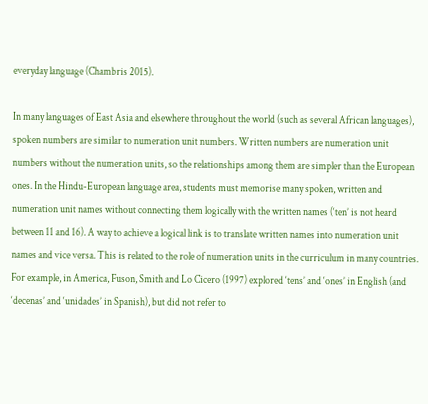everyday language (Chambris 2015).

In many languages of East Asia and elsewhere throughout the world (such as several African languages), spoken numbers are similar to numeration unit numbers. Written numbers are numeration unit numbers without the numeration units, so the relationships among them are simpler than the European ones. In the Hindu-European language area, students must memorise many spoken, written and numeration unit names without connecting them logically with the written names (‘ten’ is not heard between 11 and 16). A way to achieve a logical link is to translate written names into numeration unit names and vice versa. This is related to the role of numeration units in the curriculum in many countries. For example, in America, Fuson, Smith and Lo Cicero (1997) explored ‘tens’ and ‘ones’ in English (and ‘decenas’ and ‘unidades’ in Spanish), but did not refer to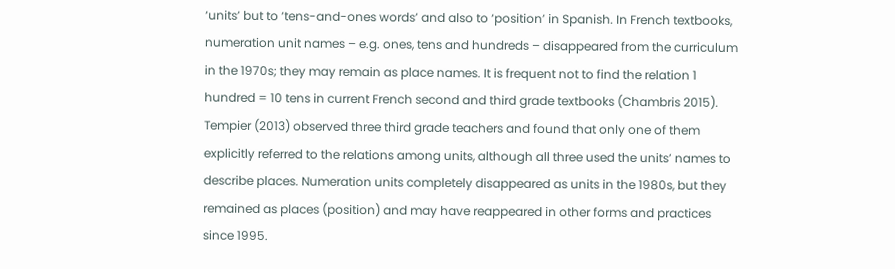‘units’ but to ‘tens-and-ones words’ and also to ‘position’ in Spanish. In French textbooks, numeration unit names – e.g. ones, tens and hundreds – disappeared from the curriculum in the 1970s; they may remain as place names. It is frequent not to find the relation 1 hundred = 10 tens in current French second and third grade textbooks (Chambris 2015). Tempier (2013) observed three third grade teachers and found that only one of them explicitly referred to the relations among units, although all three used the units’ names to describe places. Numeration units completely disappeared as units in the 1980s, but they remained as places (position) and may have reappeared in other forms and practices since 1995.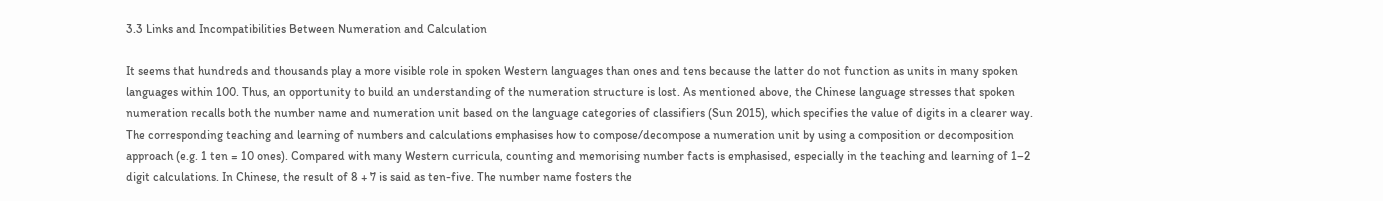3.3 Links and Incompatibilities Between Numeration and Calculation

It seems that hundreds and thousands play a more visible role in spoken Western languages than ones and tens because the latter do not function as units in many spoken languages within 100. Thus, an opportunity to build an understanding of the numeration structure is lost. As mentioned above, the Chinese language stresses that spoken numeration recalls both the number name and numeration unit based on the language categories of classifiers (Sun 2015), which specifies the value of digits in a clearer way. The corresponding teaching and learning of numbers and calculations emphasises how to compose/decompose a numeration unit by using a composition or decomposition approach (e.g. 1 ten = 10 ones). Compared with many Western curricula, counting and memorising number facts is emphasised, especially in the teaching and learning of 1–2 digit calculations. In Chinese, the result of 8 + 7 is said as ten-five. The number name fosters the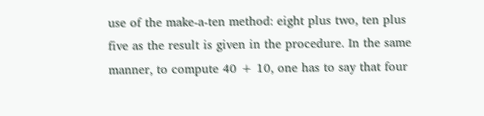use of the make-a-ten method: eight plus two, ten plus five as the result is given in the procedure. In the same manner, to compute 40 + 10, one has to say that four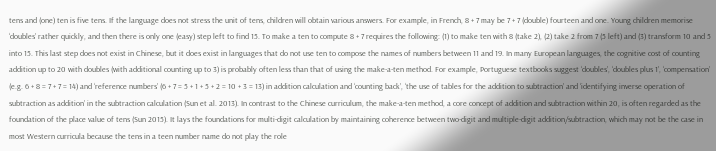tens and (one) ten is five tens. If the language does not stress the unit of tens, children will obtain various answers. For example, in French, 8 + 7 may be 7 + 7 (double) fourteen and one. Young children memorise ‘doubles’ rather quickly, and then there is only one (easy) step left to find 15. To make a ten to compute 8 + 7 requires the following: (1) to make ten with 8 (take 2), (2) take 2 from 7 (5 left) and (3) transform 10 and 5 into 15. This last step does not exist in Chinese, but it does exist in languages that do not use ten to compose the names of numbers between 11 and 19. In many European languages, the cognitive cost of counting addition up to 20 with doubles (with additional counting up to 3) is probably often less than that of using the make-a-ten method. For example, Portuguese textbooks suggest ‘doubles’, ‘doubles plus 1’, ‘compensation’ (e.g. 6 + 8 = 7 + 7 = 14) and ‘reference numbers’ (6 + 7 = 5 + 1 + 5 + 2 = 10 + 3 = 13) in addition calculation and ‘counting back’, ‘the use of tables for the addition to subtraction’ and ‘identifying inverse operation of subtraction as addition’ in the subtraction calculation (Sun et al. 2013). In contrast to the Chinese curriculum, the make-a-ten method, a core concept of addition and subtraction within 20, is often regarded as the foundation of the place value of tens (Sun 2015). It lays the foundations for multi-digit calculation by maintaining coherence between two-digit and multiple-digit addition/subtraction, which may not be the case in most Western curricula because the tens in a teen number name do not play the role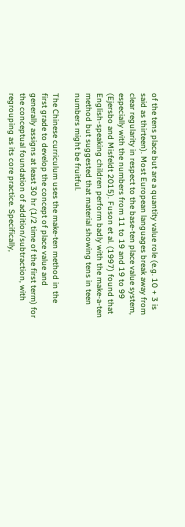of the tens place but are a quantity value role (e.g. 10 + 3 is said as thirteen). Most European languages break away from clear regularity in respect to the base-ten place value system, especially with the numbers from 11 to 19 and 19 to 99 (Ejersbo and Misfeldt 2015). Fuson et al. (1997) found that English-speaking children perform badly with the make-a-ten method but suggested that material showing tens in teen numbers might be fruitful.

The Chinese curriculum uses the make-ten method in the first grade to develop the concept of place value and generally assigns at least 30 hr (1/2 time of the first term) for the conceptual foundation of addition/subtraction, with regrouping as its core practice. Specifically,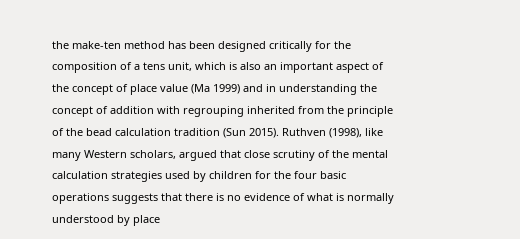the make-ten method has been designed critically for the composition of a tens unit, which is also an important aspect of the concept of place value (Ma 1999) and in understanding the concept of addition with regrouping inherited from the principle of the bead calculation tradition (Sun 2015). Ruthven (1998), like many Western scholars, argued that close scrutiny of the mental calculation strategies used by children for the four basic operations suggests that there is no evidence of what is normally understood by place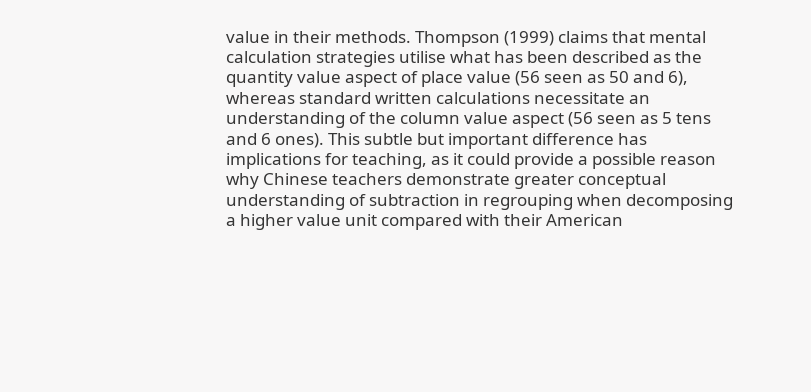value in their methods. Thompson (1999) claims that mental calculation strategies utilise what has been described as the quantity value aspect of place value (56 seen as 50 and 6), whereas standard written calculations necessitate an understanding of the column value aspect (56 seen as 5 tens and 6 ones). This subtle but important difference has implications for teaching, as it could provide a possible reason why Chinese teachers demonstrate greater conceptual understanding of subtraction in regrouping when decomposing a higher value unit compared with their American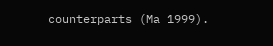counterparts (Ma 1999).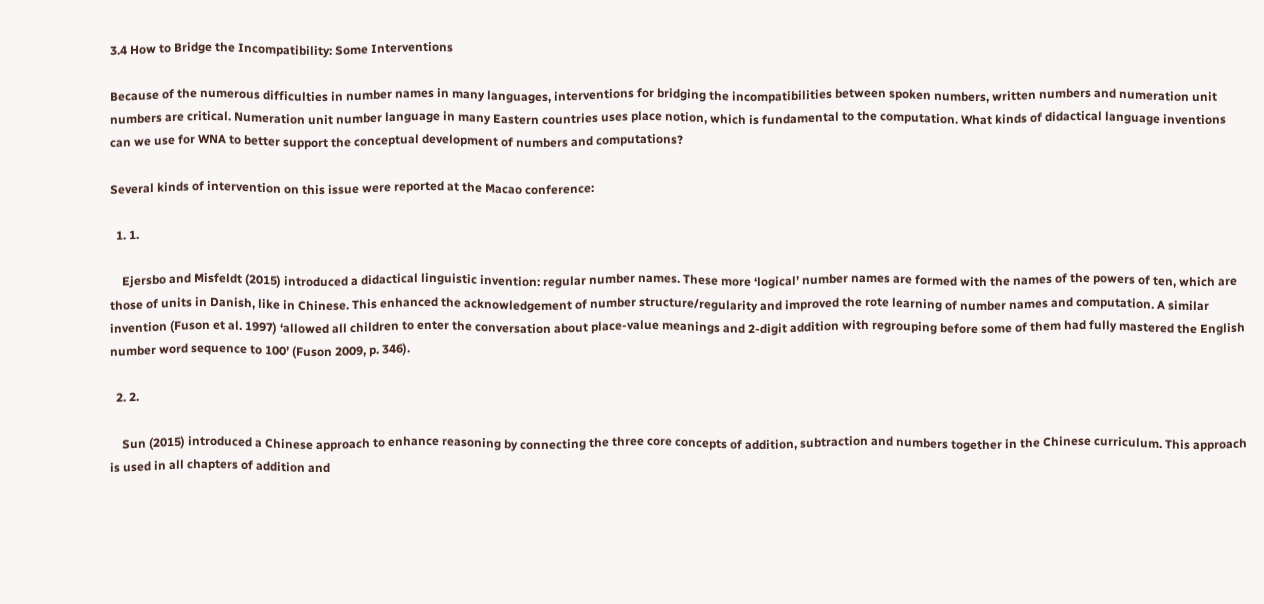3.4 How to Bridge the Incompatibility: Some Interventions

Because of the numerous difficulties in number names in many languages, interventions for bridging the incompatibilities between spoken numbers, written numbers and numeration unit numbers are critical. Numeration unit number language in many Eastern countries uses place notion, which is fundamental to the computation. What kinds of didactical language inventions can we use for WNA to better support the conceptual development of numbers and computations?

Several kinds of intervention on this issue were reported at the Macao conference:

  1. 1.

    Ejersbo and Misfeldt (2015) introduced a didactical linguistic invention: regular number names. These more ‘logical’ number names are formed with the names of the powers of ten, which are those of units in Danish, like in Chinese. This enhanced the acknowledgement of number structure/regularity and improved the rote learning of number names and computation. A similar invention (Fuson et al. 1997) ‘allowed all children to enter the conversation about place-value meanings and 2-digit addition with regrouping before some of them had fully mastered the English number word sequence to 100’ (Fuson 2009, p. 346).

  2. 2.

    Sun (2015) introduced a Chinese approach to enhance reasoning by connecting the three core concepts of addition, subtraction and numbers together in the Chinese curriculum. This approach is used in all chapters of addition and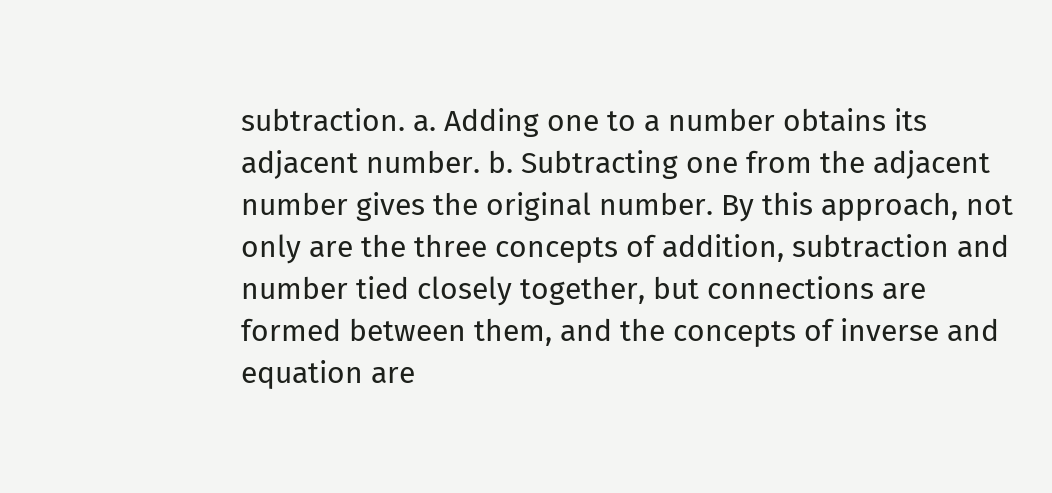subtraction. a. Adding one to a number obtains its adjacent number. b. Subtracting one from the adjacent number gives the original number. By this approach, not only are the three concepts of addition, subtraction and number tied closely together, but connections are formed between them, and the concepts of inverse and equation are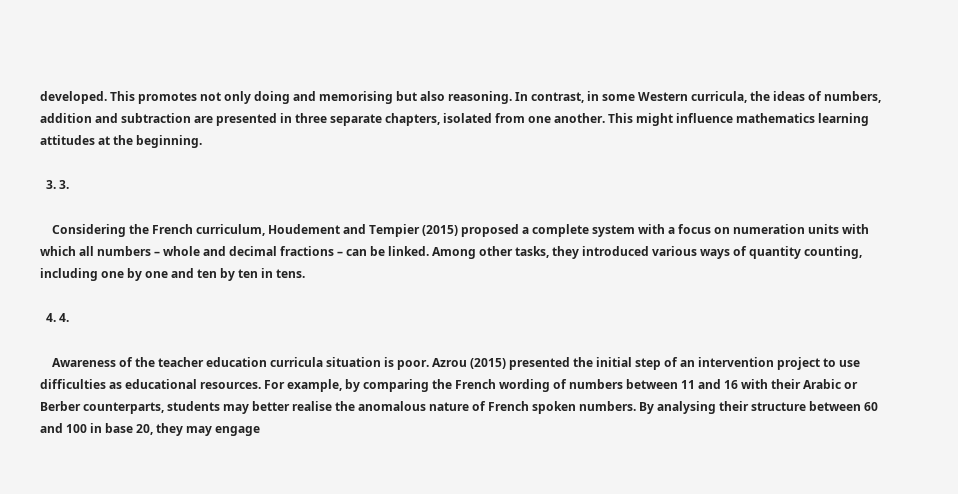developed. This promotes not only doing and memorising but also reasoning. In contrast, in some Western curricula, the ideas of numbers, addition and subtraction are presented in three separate chapters, isolated from one another. This might influence mathematics learning attitudes at the beginning.

  3. 3.

    Considering the French curriculum, Houdement and Tempier (2015) proposed a complete system with a focus on numeration units with which all numbers – whole and decimal fractions – can be linked. Among other tasks, they introduced various ways of quantity counting, including one by one and ten by ten in tens.

  4. 4.

    Awareness of the teacher education curricula situation is poor. Azrou (2015) presented the initial step of an intervention project to use difficulties as educational resources. For example, by comparing the French wording of numbers between 11 and 16 with their Arabic or Berber counterparts, students may better realise the anomalous nature of French spoken numbers. By analysing their structure between 60 and 100 in base 20, they may engage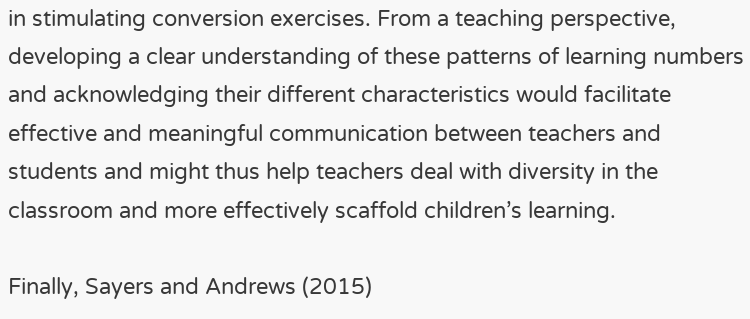in stimulating conversion exercises. From a teaching perspective, developing a clear understanding of these patterns of learning numbers and acknowledging their different characteristics would facilitate effective and meaningful communication between teachers and students and might thus help teachers deal with diversity in the classroom and more effectively scaffold children’s learning.

Finally, Sayers and Andrews (2015)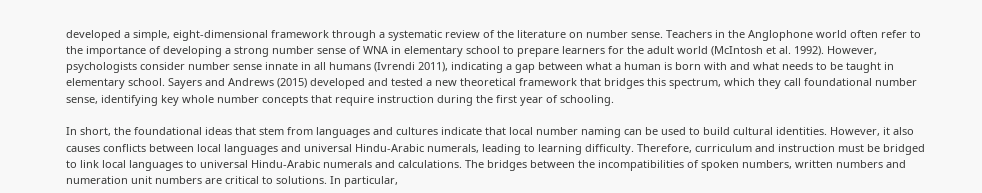developed a simple, eight-dimensional framework through a systematic review of the literature on number sense. Teachers in the Anglophone world often refer to the importance of developing a strong number sense of WNA in elementary school to prepare learners for the adult world (McIntosh et al. 1992). However, psychologists consider number sense innate in all humans (Ivrendi 2011), indicating a gap between what a human is born with and what needs to be taught in elementary school. Sayers and Andrews (2015) developed and tested a new theoretical framework that bridges this spectrum, which they call foundational number sense, identifying key whole number concepts that require instruction during the first year of schooling.

In short, the foundational ideas that stem from languages and cultures indicate that local number naming can be used to build cultural identities. However, it also causes conflicts between local languages and universal Hindu-Arabic numerals, leading to learning difficulty. Therefore, curriculum and instruction must be bridged to link local languages to universal Hindu-Arabic numerals and calculations. The bridges between the incompatibilities of spoken numbers, written numbers and numeration unit numbers are critical to solutions. In particular,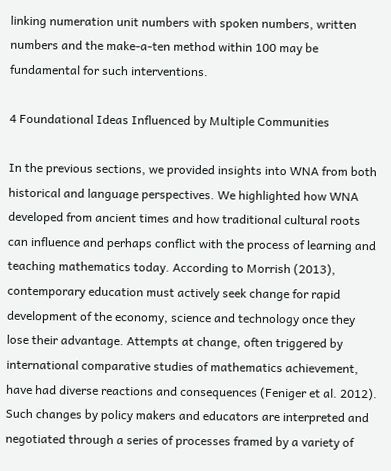linking numeration unit numbers with spoken numbers, written numbers and the make-a-ten method within 100 may be fundamental for such interventions.

4 Foundational Ideas Influenced by Multiple Communities

In the previous sections, we provided insights into WNA from both historical and language perspectives. We highlighted how WNA developed from ancient times and how traditional cultural roots can influence and perhaps conflict with the process of learning and teaching mathematics today. According to Morrish (2013), contemporary education must actively seek change for rapid development of the economy, science and technology once they lose their advantage. Attempts at change, often triggered by international comparative studies of mathematics achievement, have had diverse reactions and consequences (Feniger et al. 2012). Such changes by policy makers and educators are interpreted and negotiated through a series of processes framed by a variety of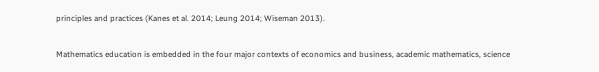principles and practices (Kanes et al. 2014; Leung 2014; Wiseman 2013).

Mathematics education is embedded in the four major contexts of economics and business, academic mathematics, science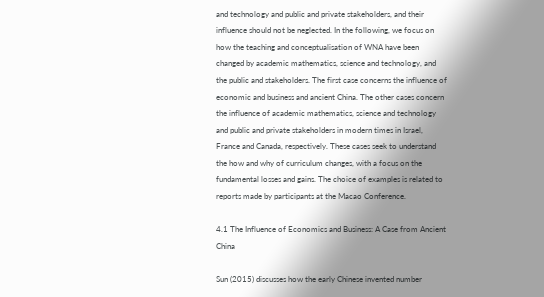and technology and public and private stakeholders, and their influence should not be neglected. In the following, we focus on how the teaching and conceptualisation of WNA have been changed by academic mathematics, science and technology, and the public and stakeholders. The first case concerns the influence of economic and business and ancient China. The other cases concern the influence of academic mathematics, science and technology and public and private stakeholders in modern times in Israel, France and Canada, respectively. These cases seek to understand the how and why of curriculum changes, with a focus on the fundamental losses and gains. The choice of examples is related to reports made by participants at the Macao Conference.

4.1 The Influence of Economics and Business: A Case from Ancient China

Sun (2015) discusses how the early Chinese invented number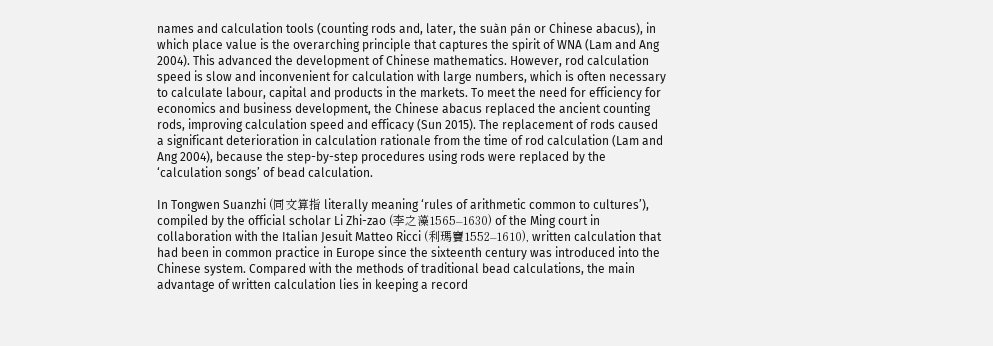names and calculation tools (counting rods and, later, the suàn pán or Chinese abacus), in which place value is the overarching principle that captures the spirit of WNA (Lam and Ang 2004). This advanced the development of Chinese mathematics. However, rod calculation speed is slow and inconvenient for calculation with large numbers, which is often necessary to calculate labour, capital and products in the markets. To meet the need for efficiency for economics and business development, the Chinese abacus replaced the ancient counting rods, improving calculation speed and efficacy (Sun 2015). The replacement of rods caused a significant deterioration in calculation rationale from the time of rod calculation (Lam and Ang 2004), because the step-by-step procedures using rods were replaced by the ‘calculation songs’ of bead calculation.

In Tongwen Suanzhi (同文算指 literally meaning ‘rules of arithmetic common to cultures’), compiled by the official scholar Li Zhi-zao (李之藻1565–1630) of the Ming court in collaboration with the Italian Jesuit Matteo Ricci (利瑪竇1552–1610), written calculation that had been in common practice in Europe since the sixteenth century was introduced into the Chinese system. Compared with the methods of traditional bead calculations, the main advantage of written calculation lies in keeping a record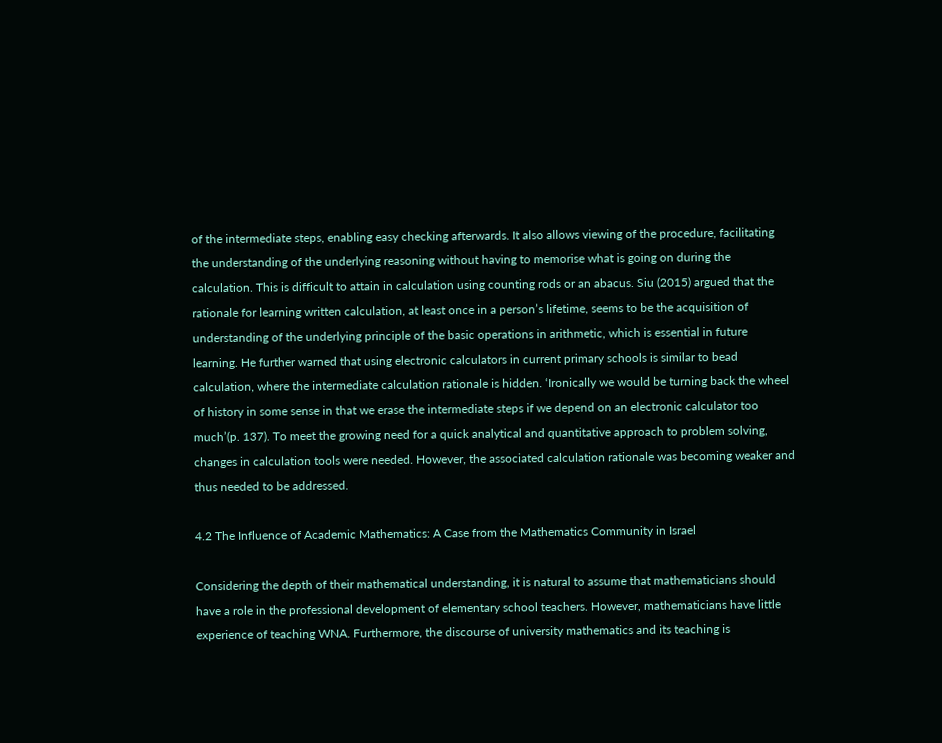of the intermediate steps, enabling easy checking afterwards. It also allows viewing of the procedure, facilitating the understanding of the underlying reasoning without having to memorise what is going on during the calculation. This is difficult to attain in calculation using counting rods or an abacus. Siu (2015) argued that the rationale for learning written calculation, at least once in a person’s lifetime, seems to be the acquisition of understanding of the underlying principle of the basic operations in arithmetic, which is essential in future learning. He further warned that using electronic calculators in current primary schools is similar to bead calculation, where the intermediate calculation rationale is hidden. ‘Ironically we would be turning back the wheel of history in some sense in that we erase the intermediate steps if we depend on an electronic calculator too much’(p. 137). To meet the growing need for a quick analytical and quantitative approach to problem solving, changes in calculation tools were needed. However, the associated calculation rationale was becoming weaker and thus needed to be addressed.

4.2 The Influence of Academic Mathematics: A Case from the Mathematics Community in Israel

Considering the depth of their mathematical understanding, it is natural to assume that mathematicians should have a role in the professional development of elementary school teachers. However, mathematicians have little experience of teaching WNA. Furthermore, the discourse of university mathematics and its teaching is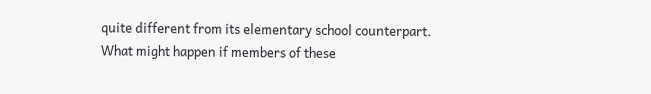quite different from its elementary school counterpart. What might happen if members of these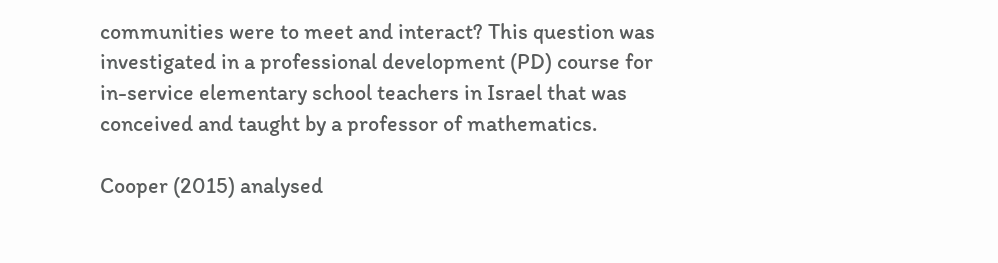communities were to meet and interact? This question was investigated in a professional development (PD) course for in-service elementary school teachers in Israel that was conceived and taught by a professor of mathematics.

Cooper (2015) analysed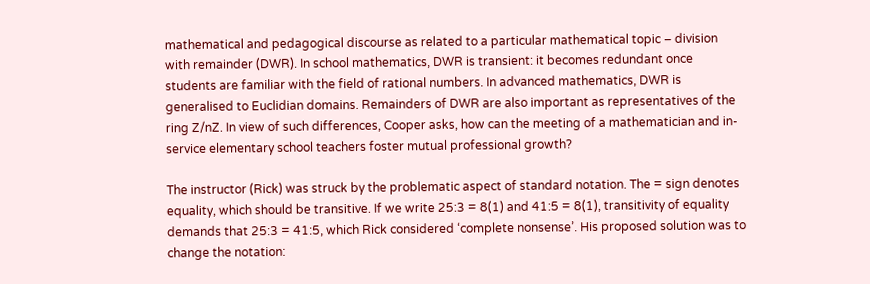mathematical and pedagogical discourse as related to a particular mathematical topic – division with remainder (DWR). In school mathematics, DWR is transient: it becomes redundant once students are familiar with the field of rational numbers. In advanced mathematics, DWR is generalised to Euclidian domains. Remainders of DWR are also important as representatives of the ring Z/nZ. In view of such differences, Cooper asks, how can the meeting of a mathematician and in-service elementary school teachers foster mutual professional growth?

The instructor (Rick) was struck by the problematic aspect of standard notation. The = sign denotes equality, which should be transitive. If we write 25:3 = 8(1) and 41:5 = 8(1), transitivity of equality demands that 25:3 = 41:5, which Rick considered ‘complete nonsense’. His proposed solution was to change the notation: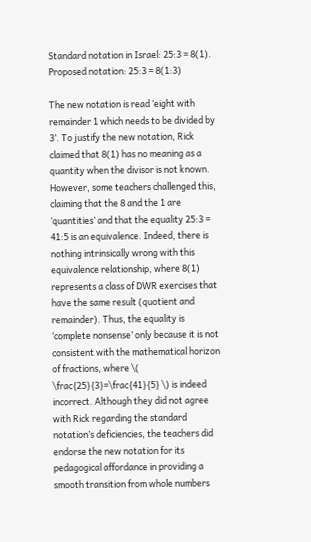Standard notation in Israel: 25:3 = 8(1). Proposed notation: 25:3 = 8(1:3)

The new notation is read ‘eight with remainder 1 which needs to be divided by 3’. To justify the new notation, Rick claimed that 8(1) has no meaning as a quantity when the divisor is not known. However, some teachers challenged this, claiming that the 8 and the 1 are ‘quantities’ and that the equality 25:3 = 41:5 is an equivalence. Indeed, there is nothing intrinsically wrong with this equivalence relationship, where 8(1) represents a class of DWR exercises that have the same result (quotient and remainder). Thus, the equality is ‘complete nonsense’ only because it is not consistent with the mathematical horizon of fractions, where \( \frac{25}{3}=\frac{41}{5} \) is indeed incorrect. Although they did not agree with Rick regarding the standard notation’s deficiencies, the teachers did endorse the new notation for its pedagogical affordance in providing a smooth transition from whole numbers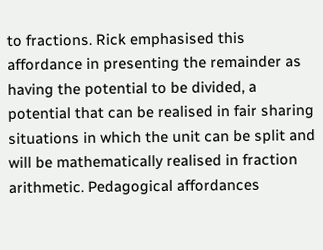to fractions. Rick emphasised this affordance in presenting the remainder as having the potential to be divided, a potential that can be realised in fair sharing situations in which the unit can be split and will be mathematically realised in fraction arithmetic. Pedagogical affordances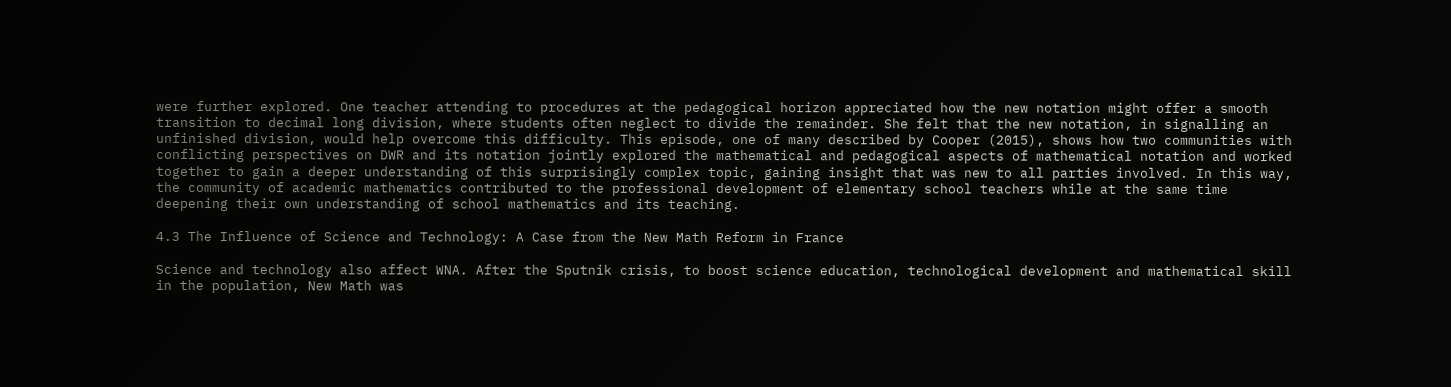were further explored. One teacher attending to procedures at the pedagogical horizon appreciated how the new notation might offer a smooth transition to decimal long division, where students often neglect to divide the remainder. She felt that the new notation, in signalling an unfinished division, would help overcome this difficulty. This episode, one of many described by Cooper (2015), shows how two communities with conflicting perspectives on DWR and its notation jointly explored the mathematical and pedagogical aspects of mathematical notation and worked together to gain a deeper understanding of this surprisingly complex topic, gaining insight that was new to all parties involved. In this way, the community of academic mathematics contributed to the professional development of elementary school teachers while at the same time deepening their own understanding of school mathematics and its teaching.

4.3 The Influence of Science and Technology: A Case from the New Math Reform in France

Science and technology also affect WNA. After the Sputnik crisis, to boost science education, technological development and mathematical skill in the population, New Math was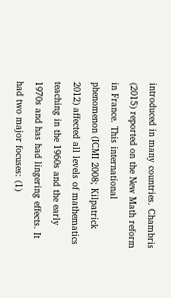introduced in many countries. Chambris (2015) reported on the New Math reform in France. This international phenomenon (ICMI 2008; Kilpatrick 2012) affected all levels of mathematics teaching in the 1960s and the early 1970s and has had lingering effects. It had two major focuses: (1)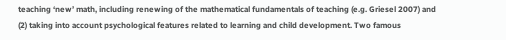teaching ‘new’ math, including renewing of the mathematical fundamentals of teaching (e.g. Griesel 2007) and (2) taking into account psychological features related to learning and child development. Two famous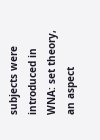subjects were introduced in WNA: set theory, an aspect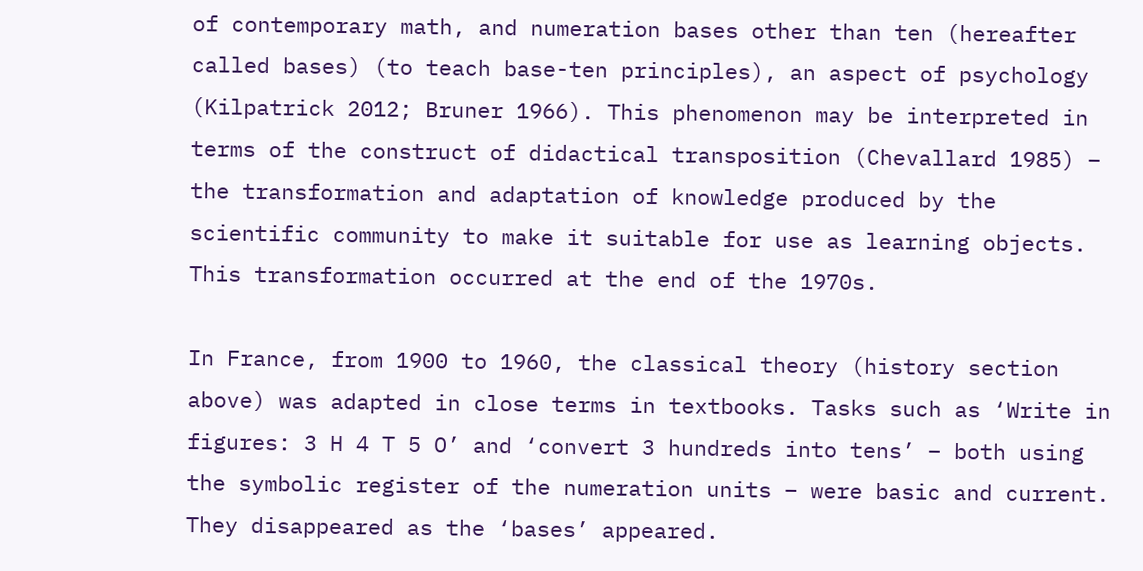of contemporary math, and numeration bases other than ten (hereafter called bases) (to teach base-ten principles), an aspect of psychology (Kilpatrick 2012; Bruner 1966). This phenomenon may be interpreted in terms of the construct of didactical transposition (Chevallard 1985) – the transformation and adaptation of knowledge produced by the scientific community to make it suitable for use as learning objects. This transformation occurred at the end of the 1970s.

In France, from 1900 to 1960, the classical theory (history section above) was adapted in close terms in textbooks. Tasks such as ‘Write in figures: 3 H 4 T 5 O’ and ‘convert 3 hundreds into tens’ – both using the symbolic register of the numeration units – were basic and current. They disappeared as the ‘bases’ appeared.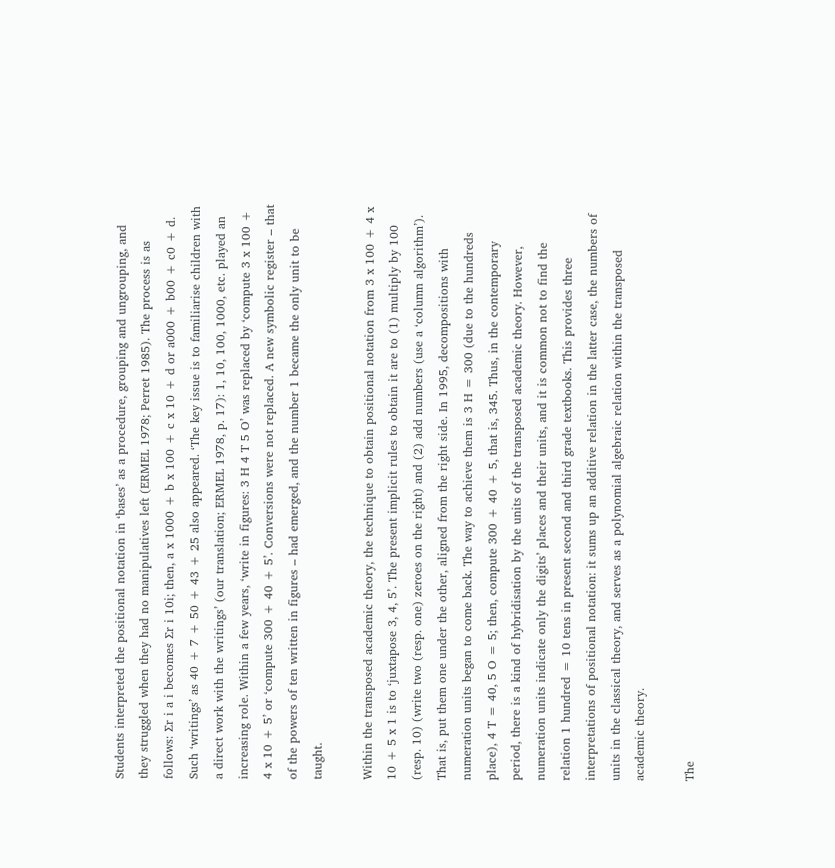Students interpreted the positional notation in ‘bases’ as a procedure, grouping and ungrouping, and they struggled when they had no manipulatives left (ERMEL 1978; Perret 1985). The process is as follows: ∑r i a i becomes ∑r i 10i; then, a x 1000 + b x 100 + c x 10 + d or a000 + b00 + c0 + d. Such ‘writings’ as 40 + 7 + 50 + 43 + 25 also appeared. ‘The key issue is to familiarise children with a direct work with the writings’ (our translation; ERMEL 1978, p. 17): 1, 10, 100, 1000, etc. played an increasing role. Within a few years, ‘write in figures: 3 H 4 T 5 O’ was replaced by ‘compute 3 x 100 + 4 x 10 + 5’ or ‘compute 300 + 40 + 5’. Conversions were not replaced. A new symbolic register – that of the powers of ten written in figures – had emerged, and the number 1 became the only unit to be taught.

Within the transposed academic theory, the technique to obtain positional notation from 3 x 100 + 4 x 10 + 5 x 1 is to ‘juxtapose 3, 4, 5’. The present implicit rules to obtain it are to (1) multiply by 100 (resp. 10) (write two (resp. one) zeroes on the right) and (2) add numbers (use a ‘column algorithm’). That is, put them one under the other, aligned from the right side. In 1995, decompositions with numeration units began to come back. The way to achieve them is 3 H = 300 (due to the hundreds place), 4 T = 40, 5 O = 5; then, compute 300 + 40 + 5, that is, 345. Thus, in the contemporary period, there is a kind of hybridisation by the units of the transposed academic theory. However, numeration units indicate only the digits’ places and their units, and it is common not to find the relation 1 hundred = 10 tens in present second and third grade textbooks. This provides three interpretations of positional notation: it sums up an additive relation in the latter case, the numbers of units in the classical theory, and serves as a polynomial algebraic relation within the transposed academic theory.

The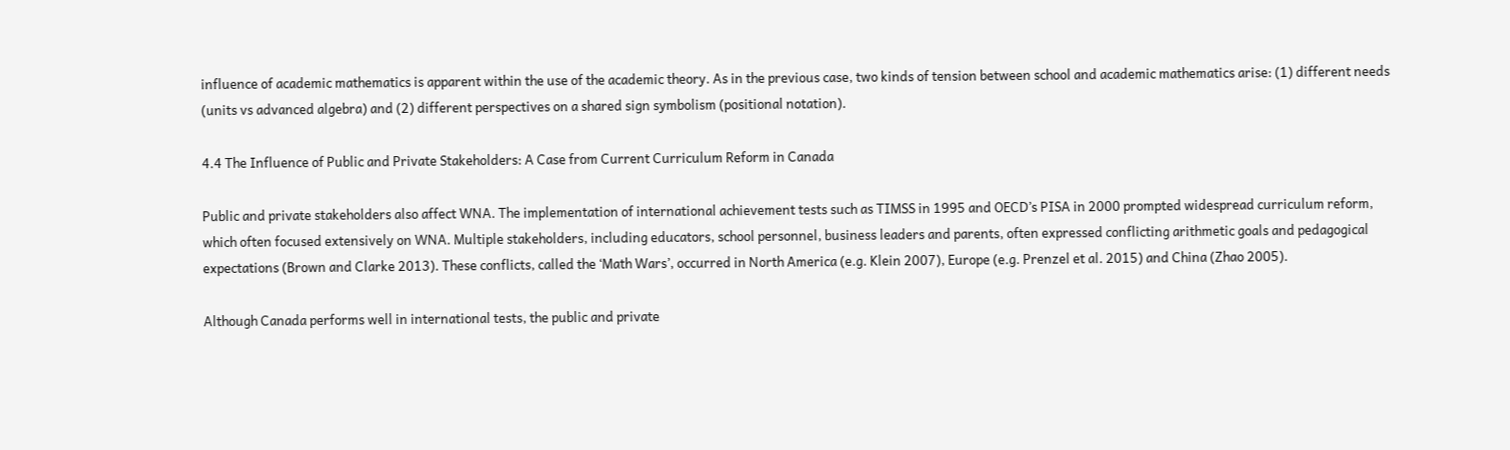influence of academic mathematics is apparent within the use of the academic theory. As in the previous case, two kinds of tension between school and academic mathematics arise: (1) different needs (units vs advanced algebra) and (2) different perspectives on a shared sign symbolism (positional notation).

4.4 The Influence of Public and Private Stakeholders: A Case from Current Curriculum Reform in Canada

Public and private stakeholders also affect WNA. The implementation of international achievement tests such as TIMSS in 1995 and OECD’s PISA in 2000 prompted widespread curriculum reform, which often focused extensively on WNA. Multiple stakeholders, including educators, school personnel, business leaders and parents, often expressed conflicting arithmetic goals and pedagogical expectations (Brown and Clarke 2013). These conflicts, called the ‘Math Wars’, occurred in North America (e.g. Klein 2007), Europe (e.g. Prenzel et al. 2015) and China (Zhao 2005).

Although Canada performs well in international tests, the public and private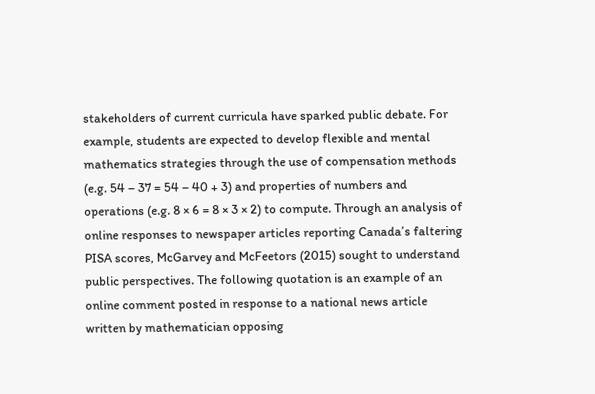stakeholders of current curricula have sparked public debate. For example, students are expected to develop flexible and mental mathematics strategies through the use of compensation methods (e.g. 54 – 37 = 54 – 40 + 3) and properties of numbers and operations (e.g. 8 × 6 = 8 × 3 × 2) to compute. Through an analysis of online responses to newspaper articles reporting Canada’s faltering PISA scores, McGarvey and McFeetors (2015) sought to understand public perspectives. The following quotation is an example of an online comment posted in response to a national news article written by mathematician opposing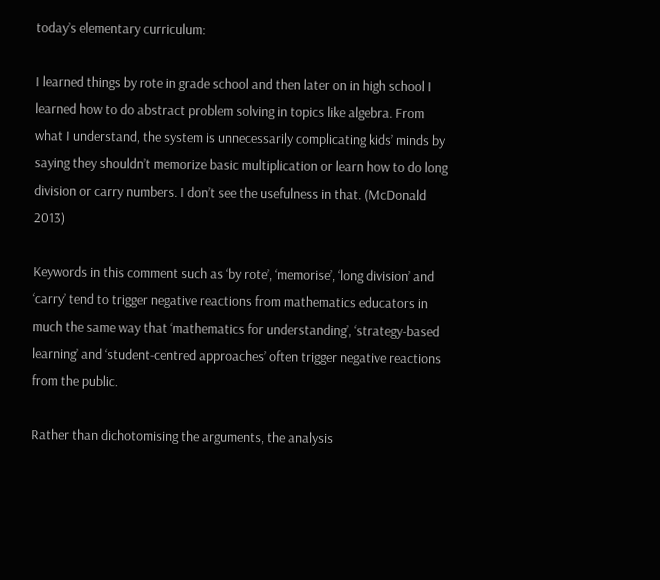today’s elementary curriculum:

I learned things by rote in grade school and then later on in high school I learned how to do abstract problem solving in topics like algebra. From what I understand, the system is unnecessarily complicating kids’ minds by saying they shouldn’t memorize basic multiplication or learn how to do long division or carry numbers. I don’t see the usefulness in that. (McDonald 2013)

Keywords in this comment such as ‘by rote’, ‘memorise’, ‘long division’ and ‘carry’ tend to trigger negative reactions from mathematics educators in much the same way that ‘mathematics for understanding’, ‘strategy-based learning’ and ‘student-centred approaches’ often trigger negative reactions from the public.

Rather than dichotomising the arguments, the analysis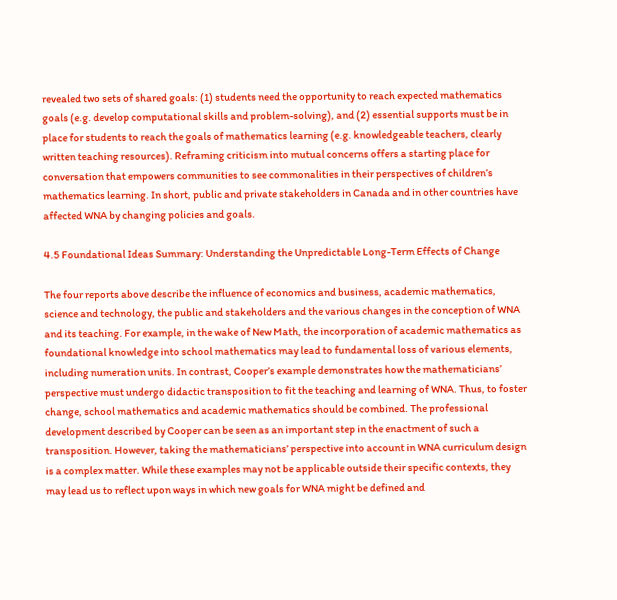revealed two sets of shared goals: (1) students need the opportunity to reach expected mathematics goals (e.g. develop computational skills and problem-solving), and (2) essential supports must be in place for students to reach the goals of mathematics learning (e.g. knowledgeable teachers, clearly written teaching resources). Reframing criticism into mutual concerns offers a starting place for conversation that empowers communities to see commonalities in their perspectives of children’s mathematics learning. In short, public and private stakeholders in Canada and in other countries have affected WNA by changing policies and goals.

4.5 Foundational Ideas Summary: Understanding the Unpredictable Long-Term Effects of Change

The four reports above describe the influence of economics and business, academic mathematics, science and technology, the public and stakeholders and the various changes in the conception of WNA and its teaching. For example, in the wake of New Math, the incorporation of academic mathematics as foundational knowledge into school mathematics may lead to fundamental loss of various elements, including numeration units. In contrast, Cooper’s example demonstrates how the mathematicians’ perspective must undergo didactic transposition to fit the teaching and learning of WNA. Thus, to foster change, school mathematics and academic mathematics should be combined. The professional development described by Cooper can be seen as an important step in the enactment of such a transposition. However, taking the mathematicians’ perspective into account in WNA curriculum design is a complex matter. While these examples may not be applicable outside their specific contexts, they may lead us to reflect upon ways in which new goals for WNA might be defined and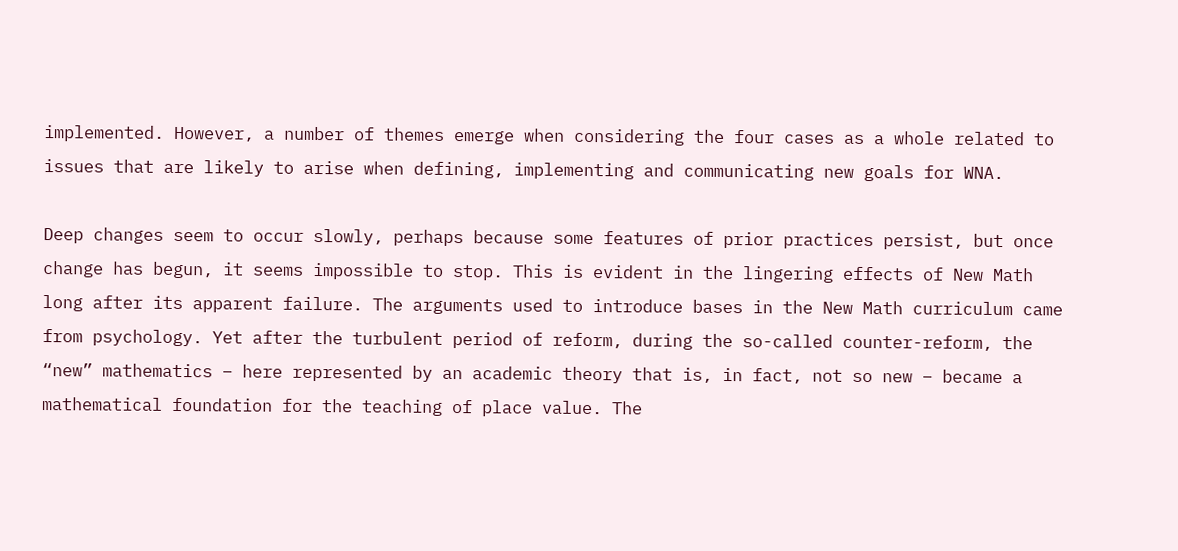implemented. However, a number of themes emerge when considering the four cases as a whole related to issues that are likely to arise when defining, implementing and communicating new goals for WNA.

Deep changes seem to occur slowly, perhaps because some features of prior practices persist, but once change has begun, it seems impossible to stop. This is evident in the lingering effects of New Math long after its apparent failure. The arguments used to introduce bases in the New Math curriculum came from psychology. Yet after the turbulent period of reform, during the so-called counter-reform, the “new” mathematics – here represented by an academic theory that is, in fact, not so new – became a mathematical foundation for the teaching of place value. The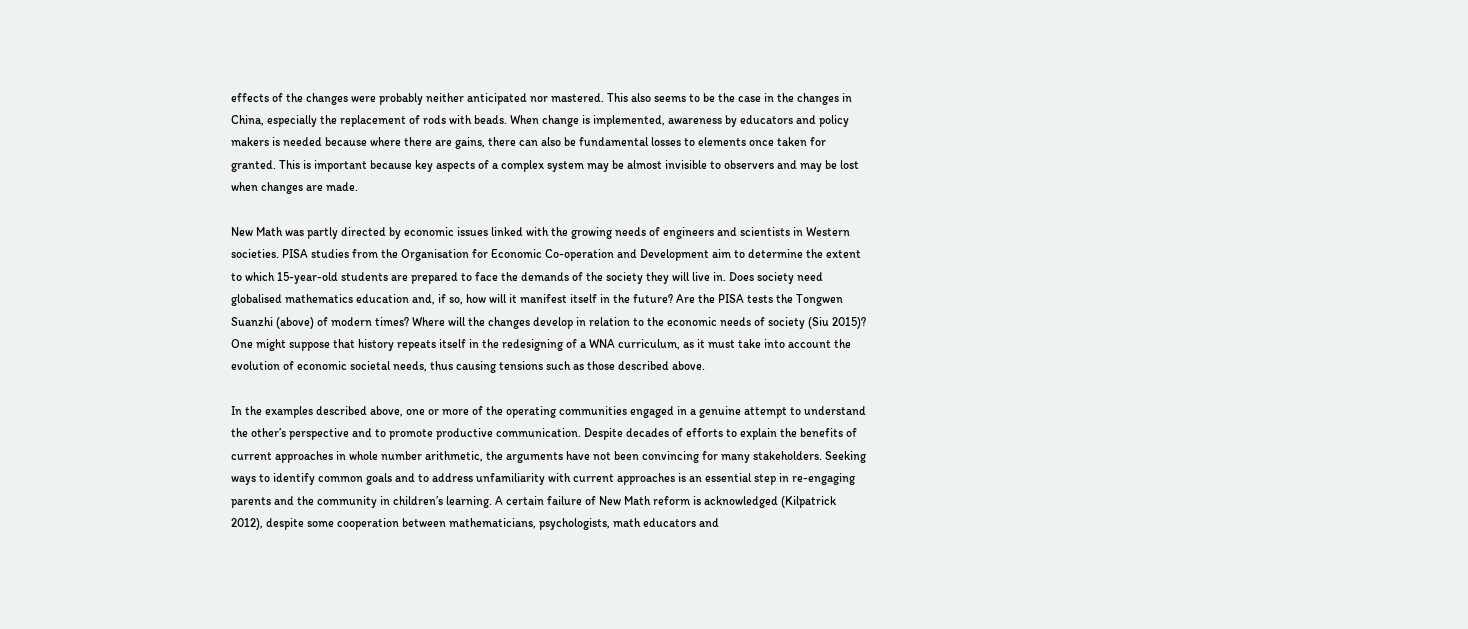effects of the changes were probably neither anticipated nor mastered. This also seems to be the case in the changes in China, especially the replacement of rods with beads. When change is implemented, awareness by educators and policy makers is needed because where there are gains, there can also be fundamental losses to elements once taken for granted. This is important because key aspects of a complex system may be almost invisible to observers and may be lost when changes are made.

New Math was partly directed by economic issues linked with the growing needs of engineers and scientists in Western societies. PISA studies from the Organisation for Economic Co-operation and Development aim to determine the extent to which 15-year-old students are prepared to face the demands of the society they will live in. Does society need globalised mathematics education and, if so, how will it manifest itself in the future? Are the PISA tests the Tongwen Suanzhi (above) of modern times? Where will the changes develop in relation to the economic needs of society (Siu 2015)? One might suppose that history repeats itself in the redesigning of a WNA curriculum, as it must take into account the evolution of economic societal needs, thus causing tensions such as those described above.

In the examples described above, one or more of the operating communities engaged in a genuine attempt to understand the other’s perspective and to promote productive communication. Despite decades of efforts to explain the benefits of current approaches in whole number arithmetic, the arguments have not been convincing for many stakeholders. Seeking ways to identify common goals and to address unfamiliarity with current approaches is an essential step in re-engaging parents and the community in children’s learning. A certain failure of New Math reform is acknowledged (Kilpatrick 2012), despite some cooperation between mathematicians, psychologists, math educators and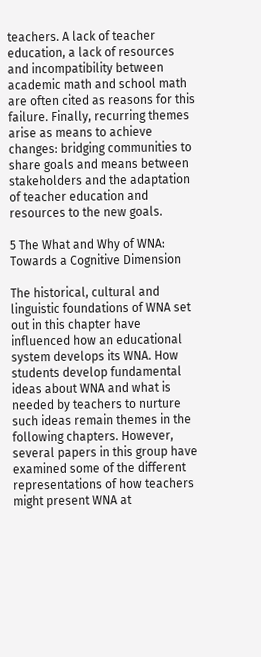teachers. A lack of teacher education, a lack of resources and incompatibility between academic math and school math are often cited as reasons for this failure. Finally, recurring themes arise as means to achieve changes: bridging communities to share goals and means between stakeholders and the adaptation of teacher education and resources to the new goals.

5 The What and Why of WNA: Towards a Cognitive Dimension

The historical, cultural and linguistic foundations of WNA set out in this chapter have influenced how an educational system develops its WNA. How students develop fundamental ideas about WNA and what is needed by teachers to nurture such ideas remain themes in the following chapters. However, several papers in this group have examined some of the different representations of how teachers might present WNA at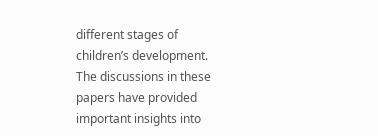different stages of children’s development. The discussions in these papers have provided important insights into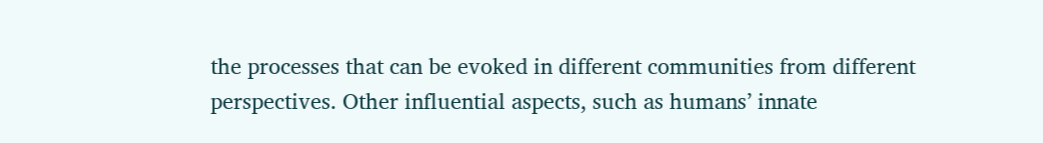the processes that can be evoked in different communities from different perspectives. Other influential aspects, such as humans’ innate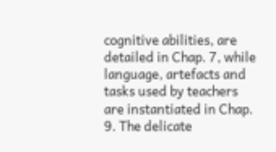cognitive abilities, are detailed in Chap. 7, while language, artefacts and tasks used by teachers are instantiated in Chap. 9. The delicate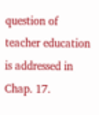question of teacher education is addressed in Chap. 17.